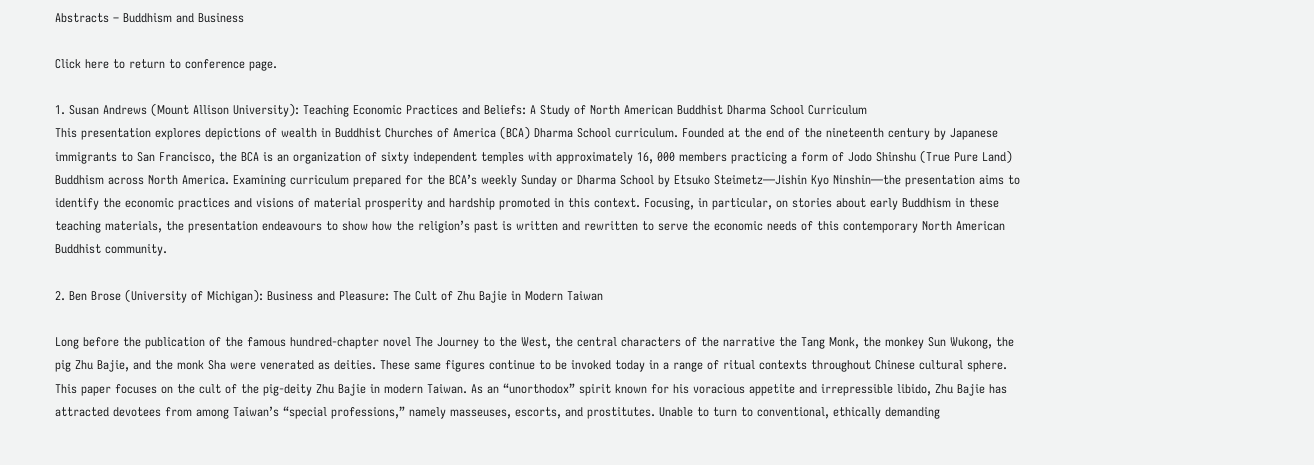Abstracts – Buddhism and Business

Click here to return to conference page.

1. Susan Andrews (Mount Allison University): Teaching Economic Practices and Beliefs: A Study of North American Buddhist Dharma School Curriculum
This presentation explores depictions of wealth in Buddhist Churches of America (BCA) Dharma School curriculum. Founded at the end of the nineteenth century by Japanese immigrants to San Francisco, the BCA is an organization of sixty independent temples with approximately 16, 000 members practicing a form of Jodo Shinshu (True Pure Land) Buddhism across North America. Examining curriculum prepared for the BCA’s weekly Sunday or Dharma School by Etsuko Steimetz—Jishin Kyo Ninshin—the presentation aims to identify the economic practices and visions of material prosperity and hardship promoted in this context. Focusing, in particular, on stories about early Buddhism in these teaching materials, the presentation endeavours to show how the religion’s past is written and rewritten to serve the economic needs of this contemporary North American Buddhist community.

2. Ben Brose (University of Michigan): Business and Pleasure: The Cult of Zhu Bajie in Modern Taiwan

Long before the publication of the famous hundred-chapter novel The Journey to the West, the central characters of the narrative the Tang Monk, the monkey Sun Wukong, the pig Zhu Bajie, and the monk Sha were venerated as deities. These same figures continue to be invoked today in a range of ritual contexts throughout Chinese cultural sphere. This paper focuses on the cult of the pig-deity Zhu Bajie in modern Taiwan. As an “unorthodox” spirit known for his voracious appetite and irrepressible libido, Zhu Bajie has attracted devotees from among Taiwan’s “special professions,” namely masseuses, escorts, and prostitutes. Unable to turn to conventional, ethically demanding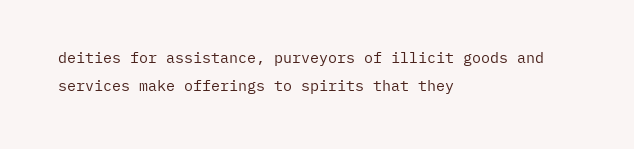deities for assistance, purveyors of illicit goods and services make offerings to spirits that they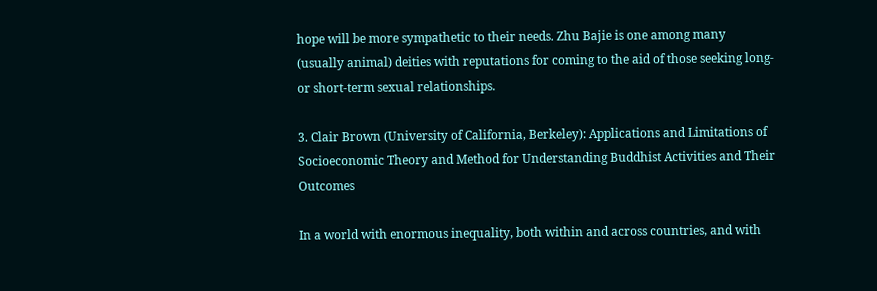hope will be more sympathetic to their needs. Zhu Bajie is one among many (usually animal) deities with reputations for coming to the aid of those seeking long- or short-term sexual relationships.

3. Clair Brown (University of California, Berkeley): Applications and Limitations of Socioeconomic Theory and Method for Understanding Buddhist Activities and Their Outcomes

In a world with enormous inequality, both within and across countries, and with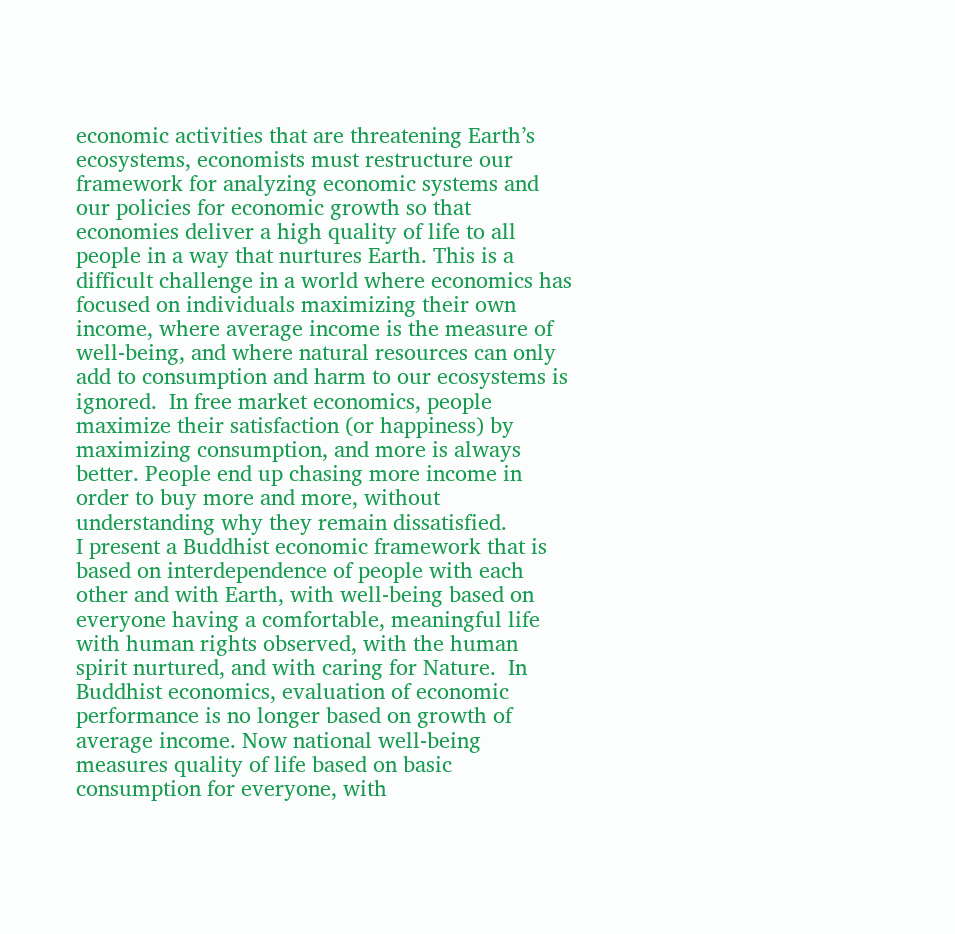economic activities that are threatening Earth’s ecosystems, economists must restructure our framework for analyzing economic systems and our policies for economic growth so that economies deliver a high quality of life to all people in a way that nurtures Earth. This is a difficult challenge in a world where economics has focused on individuals maximizing their own income, where average income is the measure of well-being, and where natural resources can only add to consumption and harm to our ecosystems is ignored.  In free market economics, people maximize their satisfaction (or happiness) by maximizing consumption, and more is always better. People end up chasing more income in order to buy more and more, without understanding why they remain dissatisfied.
I present a Buddhist economic framework that is based on interdependence of people with each other and with Earth, with well-being based on everyone having a comfortable, meaningful life with human rights observed, with the human spirit nurtured, and with caring for Nature.  In Buddhist economics, evaluation of economic performance is no longer based on growth of average income. Now national well-being measures quality of life based on basic consumption for everyone, with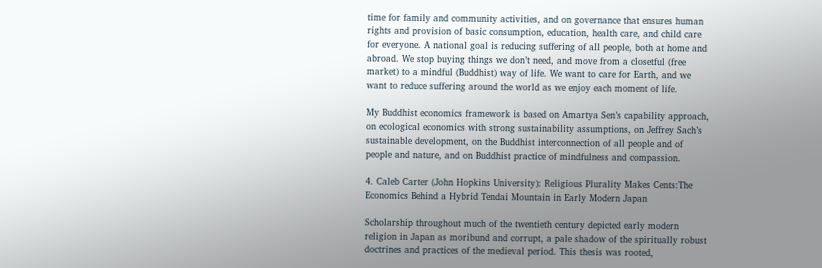time for family and community activities, and on governance that ensures human rights and provision of basic consumption, education, health care, and child care for everyone. A national goal is reducing suffering of all people, both at home and abroad. We stop buying things we don’t need, and move from a closetful (free market) to a mindful (Buddhist) way of life. We want to care for Earth, and we want to reduce suffering around the world as we enjoy each moment of life.

My Buddhist economics framework is based on Amartya Sen’s capability approach, on ecological economics with strong sustainability assumptions, on Jeffrey Sach’s sustainable development, on the Buddhist interconnection of all people and of people and nature, and on Buddhist practice of mindfulness and compassion.

4. Caleb Carter (John Hopkins University): Religious Plurality Makes Cents:The Economics Behind a Hybrid Tendai Mountain in Early Modern Japan

Scholarship throughout much of the twentieth century depicted early modern religion in Japan as moribund and corrupt, a pale shadow of the spiritually robust doctrines and practices of the medieval period. This thesis was rooted,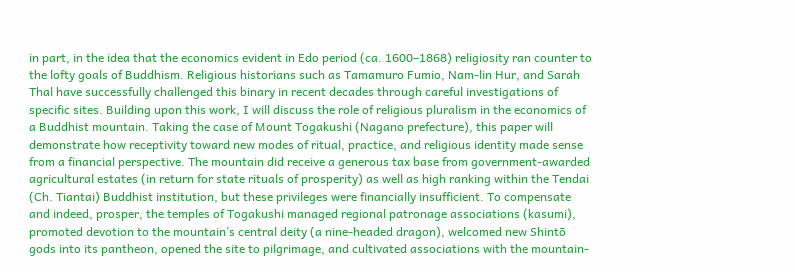in part, in the idea that the economics evident in Edo period (ca. 1600–1868) religiosity ran counter to the lofty goals of Buddhism. Religious historians such as Tamamuro Fumio, Nam-lin Hur, and Sarah Thal have successfully challenged this binary in recent decades through careful investigations of specific sites. Building upon this work, I will discuss the role of religious pluralism in the economics of a Buddhist mountain. Taking the case of Mount Togakushi (Nagano prefecture), this paper will demonstrate how receptivity toward new modes of ritual, practice, and religious identity made sense from a financial perspective. The mountain did receive a generous tax base from government-awarded agricultural estates (in return for state rituals of prosperity) as well as high ranking within the Tendai (Ch. Tiantai) Buddhist institution, but these privileges were financially insufficient. To compensate and indeed, prosper, the temples of Togakushi managed regional patronage associations (kasumi), promoted devotion to the mountain’s central deity (a nine-headed dragon), welcomed new Shintō gods into its pantheon, opened the site to pilgrimage, and cultivated associations with the mountain-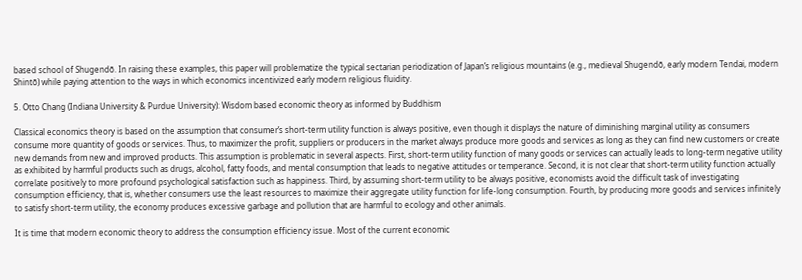based school of Shugendō. In raising these examples, this paper will problematize the typical sectarian periodization of Japan’s religious mountains (e.g., medieval Shugendō, early modern Tendai, modern Shintō) while paying attention to the ways in which economics incentivized early modern religious fluidity.

5. Otto Chang (Indiana University & Purdue University): Wisdom based economic theory as informed by Buddhism

Classical economics theory is based on the assumption that consumer’s short-term utility function is always positive, even though it displays the nature of diminishing marginal utility as consumers consume more quantity of goods or services. Thus, to maximizer the profit, suppliers or producers in the market always produce more goods and services as long as they can find new customers or create new demands from new and improved products. This assumption is problematic in several aspects. First, short-term utility function of many goods or services can actually leads to long-term negative utility as exhibited by harmful products such as drugs, alcohol, fatty foods, and mental consumption that leads to negative attitudes or temperance. Second, it is not clear that short-term utility function actually correlate positively to more profound psychological satisfaction such as happiness. Third, by assuming short-term utility to be always positive, economists avoid the difficult task of investigating consumption efficiency, that is, whether consumers use the least resources to maximize their aggregate utility function for life-long consumption. Fourth, by producing more goods and services infinitely to satisfy short-term utility, the economy produces excessive garbage and pollution that are harmful to ecology and other animals.

It is time that modern economic theory to address the consumption efficiency issue. Most of the current economic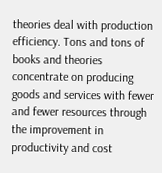theories deal with production efficiency. Tons and tons of books and theories concentrate on producing goods and services with fewer and fewer resources through the improvement in productivity and cost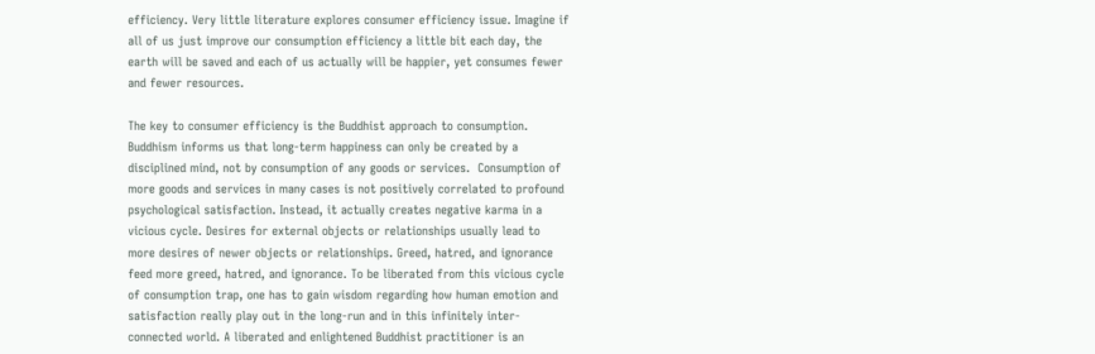efficiency. Very little literature explores consumer efficiency issue. Imagine if all of us just improve our consumption efficiency a little bit each day, the earth will be saved and each of us actually will be happier, yet consumes fewer and fewer resources.

The key to consumer efficiency is the Buddhist approach to consumption. Buddhism informs us that long-term happiness can only be created by a disciplined mind, not by consumption of any goods or services.  Consumption of more goods and services in many cases is not positively correlated to profound psychological satisfaction. Instead, it actually creates negative karma in a vicious cycle. Desires for external objects or relationships usually lead to more desires of newer objects or relationships. Greed, hatred, and ignorance feed more greed, hatred, and ignorance. To be liberated from this vicious cycle of consumption trap, one has to gain wisdom regarding how human emotion and satisfaction really play out in the long-run and in this infinitely inter-connected world. A liberated and enlightened Buddhist practitioner is an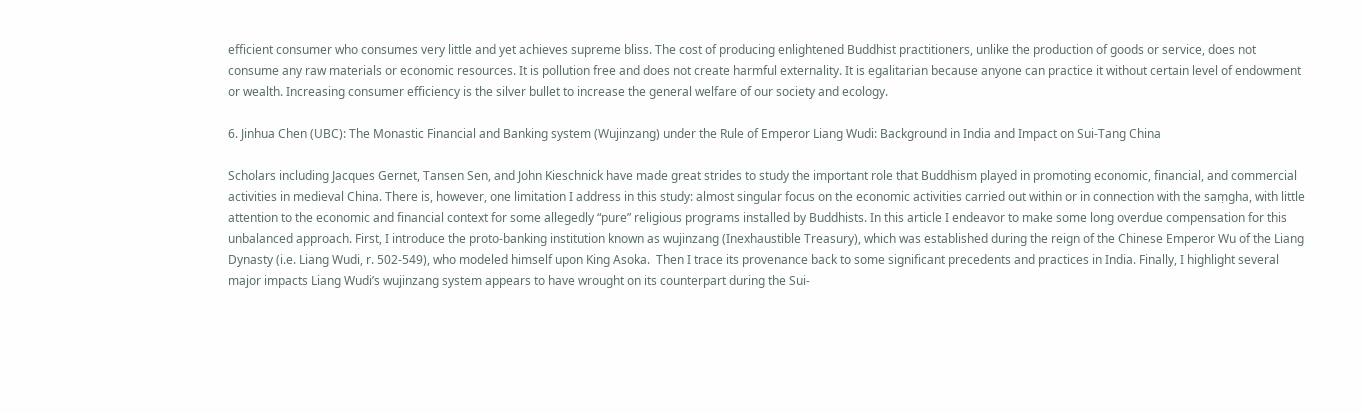efficient consumer who consumes very little and yet achieves supreme bliss. The cost of producing enlightened Buddhist practitioners, unlike the production of goods or service, does not consume any raw materials or economic resources. It is pollution free and does not create harmful externality. It is egalitarian because anyone can practice it without certain level of endowment or wealth. Increasing consumer efficiency is the silver bullet to increase the general welfare of our society and ecology.

6. Jinhua Chen (UBC): The Monastic Financial and Banking system (Wujinzang) under the Rule of Emperor Liang Wudi: Background in India and Impact on Sui-Tang China

Scholars including Jacques Gernet, Tansen Sen, and John Kieschnick have made great strides to study the important role that Buddhism played in promoting economic, financial, and commercial activities in medieval China. There is, however, one limitation I address in this study: almost singular focus on the economic activities carried out within or in connection with the saṃgha, with little attention to the economic and financial context for some allegedly “pure” religious programs installed by Buddhists. In this article I endeavor to make some long overdue compensation for this unbalanced approach. First, I introduce the proto-banking institution known as wujinzang (Inexhaustible Treasury), which was established during the reign of the Chinese Emperor Wu of the Liang Dynasty (i.e. Liang Wudi, r. 502-549), who modeled himself upon King Asoka.  Then I trace its provenance back to some significant precedents and practices in India. Finally, I highlight several major impacts Liang Wudi’s wujinzang system appears to have wrought on its counterpart during the Sui-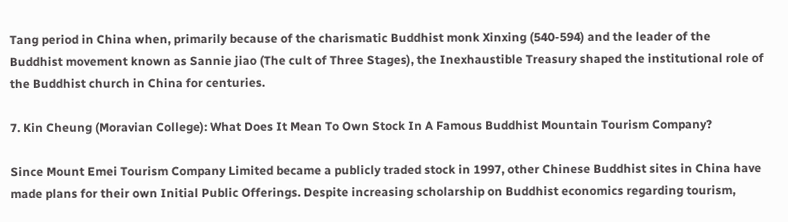Tang period in China when, primarily because of the charismatic Buddhist monk Xinxing (540-594) and the leader of the Buddhist movement known as Sannie jiao (The cult of Three Stages), the Inexhaustible Treasury shaped the institutional role of the Buddhist church in China for centuries.

7. Kin Cheung (Moravian College): What Does It Mean To Own Stock In A Famous Buddhist Mountain Tourism Company?

Since Mount Emei Tourism Company Limited became a publicly traded stock in 1997, other Chinese Buddhist sites in China have made plans for their own Initial Public Offerings. Despite increasing scholarship on Buddhist economics regarding tourism,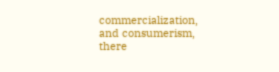commercialization, and consumerism, there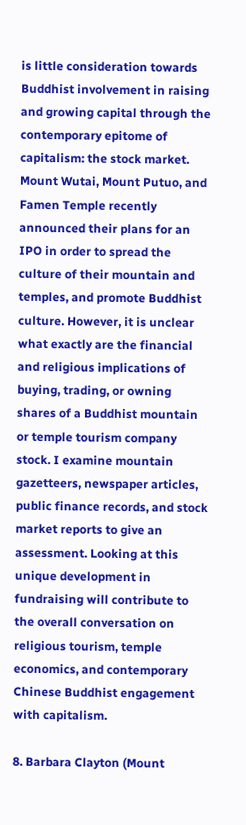is little consideration towards Buddhist involvement in raising and growing capital through the contemporary epitome of capitalism: the stock market. Mount Wutai, Mount Putuo, and Famen Temple recently announced their plans for an IPO in order to spread the culture of their mountain and temples, and promote Buddhist culture. However, it is unclear what exactly are the financial and religious implications of buying, trading, or owning shares of a Buddhist mountain or temple tourism company stock. I examine mountain gazetteers, newspaper articles, public finance records, and stock market reports to give an assessment. Looking at this unique development in fundraising will contribute to the overall conversation on religious tourism, temple economics, and contemporary Chinese Buddhist engagement with capitalism.

8. Barbara Clayton (Mount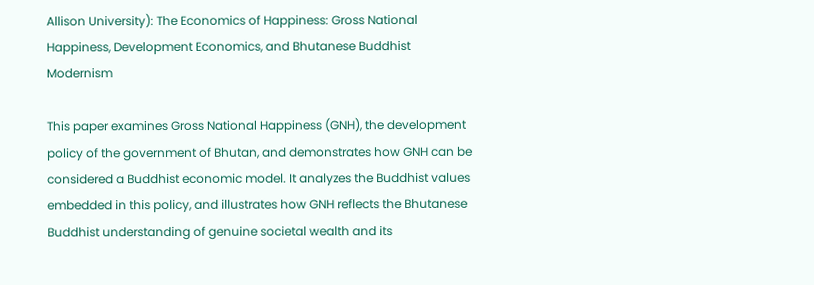Allison University): The Economics of Happiness: Gross National Happiness, Development Economics, and Bhutanese Buddhist Modernism

This paper examines Gross National Happiness (GNH), the development policy of the government of Bhutan, and demonstrates how GNH can be considered a Buddhist economic model. It analyzes the Buddhist values embedded in this policy, and illustrates how GNH reflects the Bhutanese Buddhist understanding of genuine societal wealth and its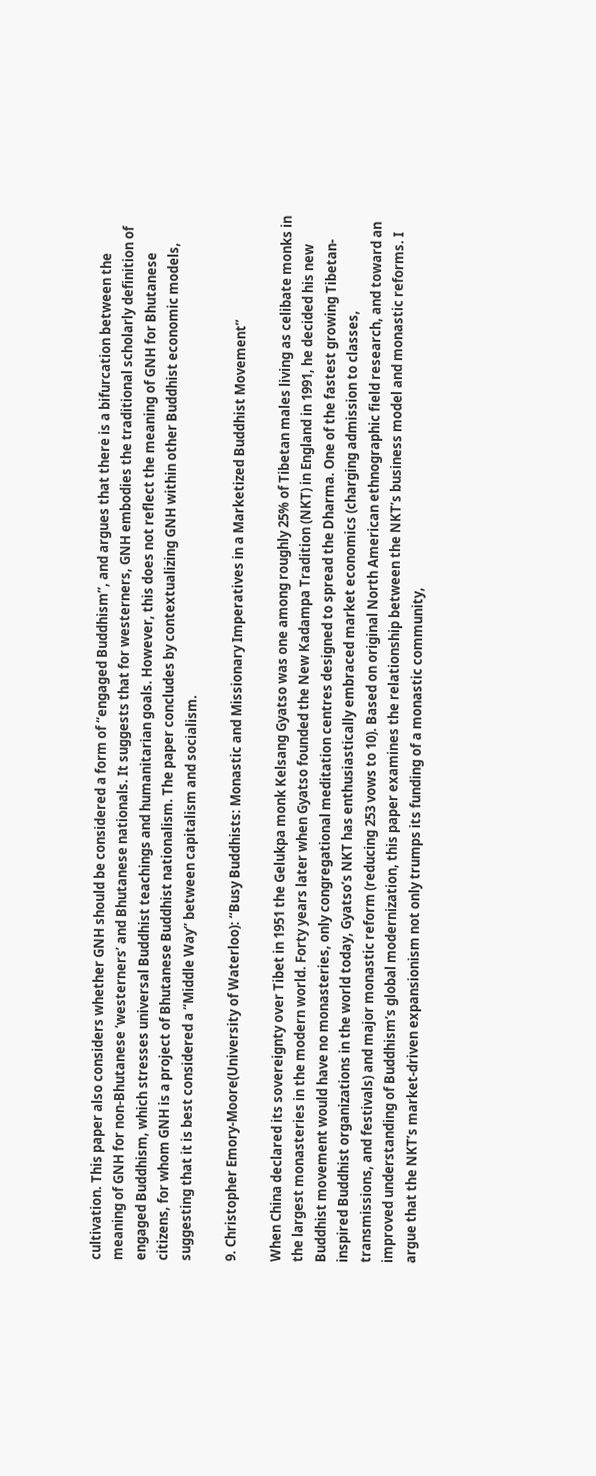cultivation. This paper also considers whether GNH should be considered a form of “engaged Buddhism”, and argues that there is a bifurcation between the meaning of GNH for non-Bhutanese ‘westerners’ and Bhutanese nationals. It suggests that for westerners, GNH embodies the traditional scholarly definition of engaged Buddhism, which stresses universal Buddhist teachings and humanitarian goals. However, this does not reflect the meaning of GNH for Bhutanese citizens, for whom GNH is a project of Bhutanese Buddhist nationalism. The paper concludes by contextualizing GNH within other Buddhist economic models, suggesting that it is best considered a “Middle Way” between capitalism and socialism.

9. Christopher Emory-Moore(University of Waterloo): “Busy Buddhists: Monastic and Missionary Imperatives in a Marketized Buddhist Movement”

When China declared its sovereignty over Tibet in 1951 the Gelukpa monk Kelsang Gyatso was one among roughly 25% of Tibetan males living as celibate monks in the largest monasteries in the modern world. Forty years later when Gyatso founded the New Kadampa Tradition (NKT) in England in 1991, he decided his new Buddhist movement would have no monasteries, only congregational meditation centres designed to spread the Dharma. One of the fastest growing Tibetan-inspired Buddhist organizations in the world today, Gyatso’s NKT has enthusiastically embraced market economics (charging admission to classes, transmissions, and festivals) and major monastic reform (reducing 253 vows to 10). Based on original North American ethnographic field research, and toward an improved understanding of Buddhism’s global modernization, this paper examines the relationship between the NKT’s business model and monastic reforms. I argue that the NKT’s market-driven expansionism not only trumps its funding of a monastic community,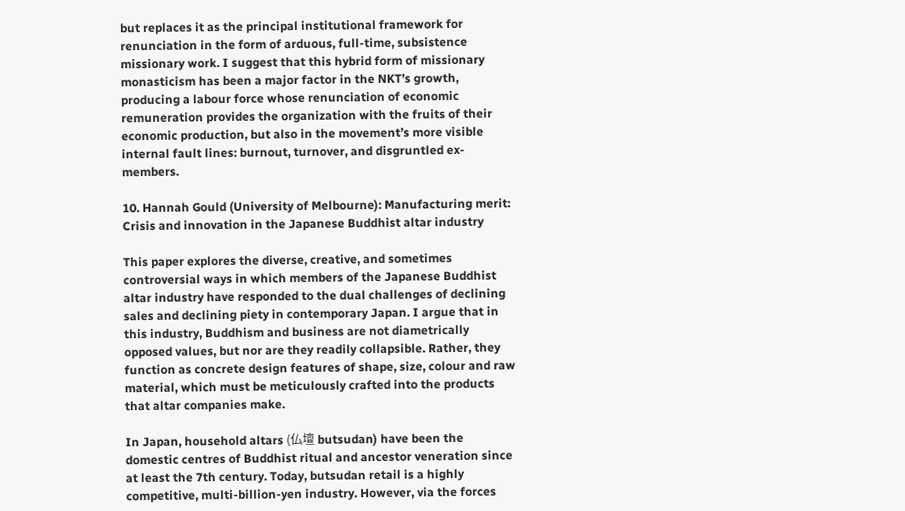but replaces it as the principal institutional framework for renunciation in the form of arduous, full-time, subsistence missionary work. I suggest that this hybrid form of missionary monasticism has been a major factor in the NKT’s growth, producing a labour force whose renunciation of economic remuneration provides the organization with the fruits of their economic production, but also in the movement’s more visible internal fault lines: burnout, turnover, and disgruntled ex-members.

10. Hannah Gould (University of Melbourne): Manufacturing merit: Crisis and innovation in the Japanese Buddhist altar industry

This paper explores the diverse, creative, and sometimes controversial ways in which members of the Japanese Buddhist altar industry have responded to the dual challenges of declining sales and declining piety in contemporary Japan. I argue that in this industry, Buddhism and business are not diametrically opposed values, but nor are they readily collapsible. Rather, they function as concrete design features of shape, size, colour and raw material, which must be meticulously crafted into the products that altar companies make.

In Japan, household altars (仏壇 butsudan) have been the domestic centres of Buddhist ritual and ancestor veneration since at least the 7th century. Today, butsudan retail is a highly competitive, multi-billion-yen industry. However, via the forces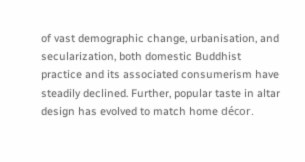of vast demographic change, urbanisation, and secularization, both domestic Buddhist practice and its associated consumerism have steadily declined. Further, popular taste in altar design has evolved to match home décor.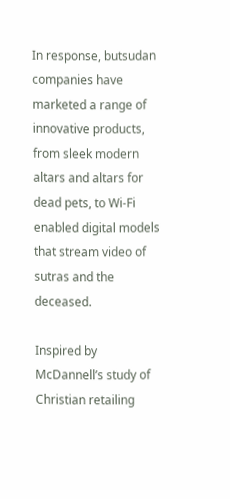In response, butsudan companies have marketed a range of innovative products, from sleek modern altars and altars for dead pets, to Wi-Fi enabled digital models that stream video of sutras and the deceased.

Inspired by McDannell’s study of Christian retailing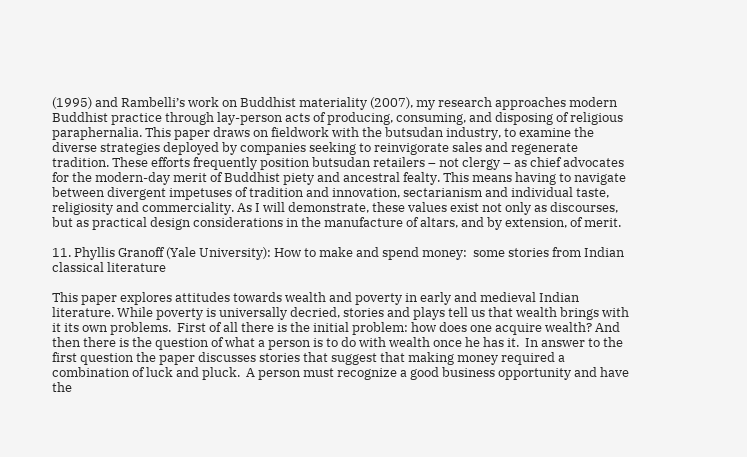(1995) and Rambelli’s work on Buddhist materiality (2007), my research approaches modern Buddhist practice through lay-person acts of producing, consuming, and disposing of religious paraphernalia. This paper draws on fieldwork with the butsudan industry, to examine the diverse strategies deployed by companies seeking to reinvigorate sales and regenerate tradition. These efforts frequently position butsudan retailers – not clergy – as chief advocates for the modern-day merit of Buddhist piety and ancestral fealty. This means having to navigate between divergent impetuses of tradition and innovation, sectarianism and individual taste, religiosity and commerciality. As I will demonstrate, these values exist not only as discourses, but as practical design considerations in the manufacture of altars, and by extension, of merit.

11. Phyllis Granoff (Yale University): How to make and spend money:  some stories from Indian classical literature

This paper explores attitudes towards wealth and poverty in early and medieval Indian literature. While poverty is universally decried, stories and plays tell us that wealth brings with it its own problems.  First of all there is the initial problem: how does one acquire wealth? And then there is the question of what a person is to do with wealth once he has it.  In answer to the first question the paper discusses stories that suggest that making money required a combination of luck and pluck.  A person must recognize a good business opportunity and have the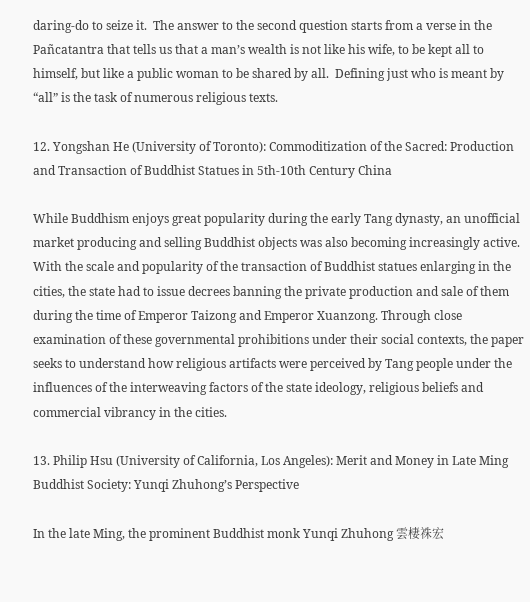daring-do to seize it.  The answer to the second question starts from a verse in the Pañcatantra that tells us that a man’s wealth is not like his wife, to be kept all to himself, but like a public woman to be shared by all.  Defining just who is meant by “all” is the task of numerous religious texts.

12. Yongshan He (University of Toronto): Commoditization of the Sacred: Production and Transaction of Buddhist Statues in 5th-10th Century China

While Buddhism enjoys great popularity during the early Tang dynasty, an unofficial market producing and selling Buddhist objects was also becoming increasingly active. With the scale and popularity of the transaction of Buddhist statues enlarging in the cities, the state had to issue decrees banning the private production and sale of them during the time of Emperor Taizong and Emperor Xuanzong. Through close examination of these governmental prohibitions under their social contexts, the paper seeks to understand how religious artifacts were perceived by Tang people under the influences of the interweaving factors of the state ideology, religious beliefs and commercial vibrancy in the cities.

13. Philip Hsu (University of California, Los Angeles): Merit and Money in Late Ming Buddhist Society: Yunqi Zhuhong’s Perspective

In the late Ming, the prominent Buddhist monk Yunqi Zhuhong 雲棲祩宏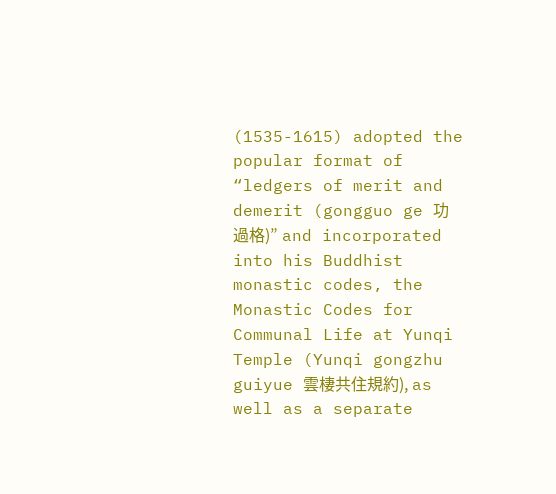(1535-1615) adopted the popular format of “ledgers of merit and demerit (gongguo ge 功過格)” and incorporated into his Buddhist monastic codes, the Monastic Codes for Communal Life at Yunqi Temple (Yunqi gongzhu guiyue 雲棲共住規約), as well as a separate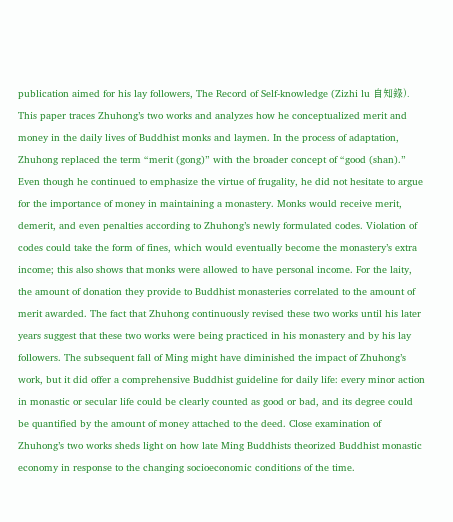publication aimed for his lay followers, The Record of Self-knowledge (Zizhi lu 自知錄). This paper traces Zhuhong’s two works and analyzes how he conceptualized merit and money in the daily lives of Buddhist monks and laymen. In the process of adaptation, Zhuhong replaced the term “merit (gong)” with the broader concept of “good (shan).” Even though he continued to emphasize the virtue of frugality, he did not hesitate to argue for the importance of money in maintaining a monastery. Monks would receive merit, demerit, and even penalties according to Zhuhong’s newly formulated codes. Violation of codes could take the form of fines, which would eventually become the monastery’s extra income; this also shows that monks were allowed to have personal income. For the laity, the amount of donation they provide to Buddhist monasteries correlated to the amount of merit awarded. The fact that Zhuhong continuously revised these two works until his later years suggest that these two works were being practiced in his monastery and by his lay followers. The subsequent fall of Ming might have diminished the impact of Zhuhong’s work, but it did offer a comprehensive Buddhist guideline for daily life: every minor action in monastic or secular life could be clearly counted as good or bad, and its degree could be quantified by the amount of money attached to the deed. Close examination of Zhuhong’s two works sheds light on how late Ming Buddhists theorized Buddhist monastic economy in response to the changing socioeconomic conditions of the time.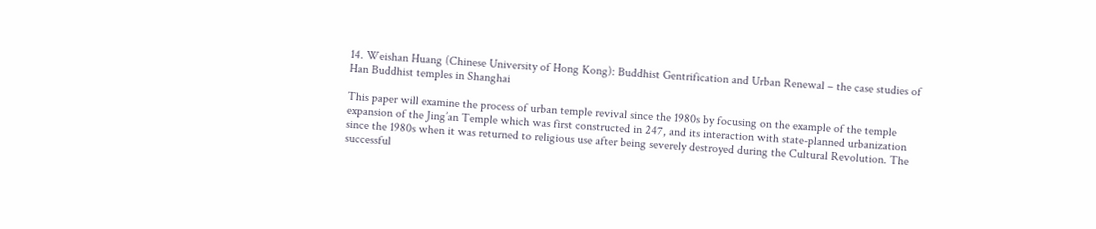14. Weishan Huang (Chinese University of Hong Kong): Buddhist Gentrification and Urban Renewal – the case studies of Han Buddhist temples in Shanghai

This paper will examine the process of urban temple revival since the 1980s by focusing on the example of the temple expansion of the Jing’an Temple which was first constructed in 247, and its interaction with state-planned urbanization since the 1980s when it was returned to religious use after being severely destroyed during the Cultural Revolution. The successful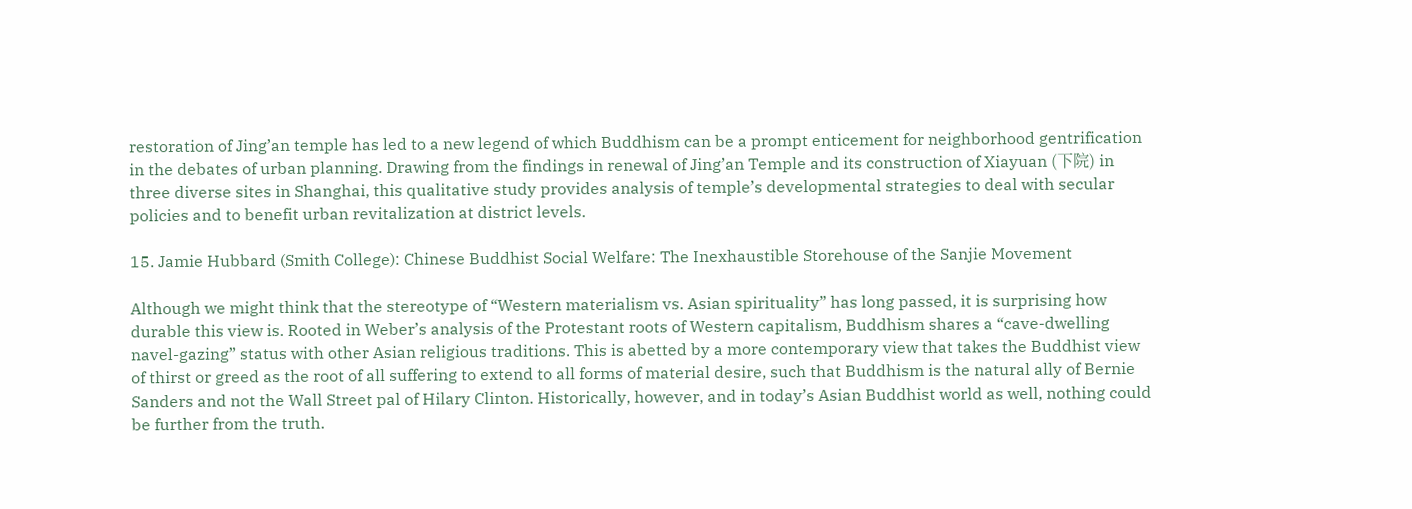restoration of Jing’an temple has led to a new legend of which Buddhism can be a prompt enticement for neighborhood gentrification in the debates of urban planning. Drawing from the findings in renewal of Jing’an Temple and its construction of Xiayuan (下院) in three diverse sites in Shanghai, this qualitative study provides analysis of temple’s developmental strategies to deal with secular policies and to benefit urban revitalization at district levels.

15. Jamie Hubbard (Smith College): Chinese Buddhist Social Welfare: The Inexhaustible Storehouse of the Sanjie Movement

Although we might think that the stereotype of “Western materialism vs. Asian spirituality” has long passed, it is surprising how durable this view is. Rooted in Weber’s analysis of the Protestant roots of Western capitalism, Buddhism shares a “cave-dwelling navel-gazing” status with other Asian religious traditions. This is abetted by a more contemporary view that takes the Buddhist view of thirst or greed as the root of all suffering to extend to all forms of material desire, such that Buddhism is the natural ally of Bernie Sanders and not the Wall Street pal of Hilary Clinton. Historically, however, and in today’s Asian Buddhist world as well, nothing could be further from the truth.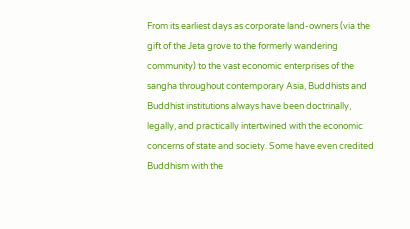From its earliest days as corporate land-owners (via the gift of the Jeta grove to the formerly wandering community) to the vast economic enterprises of the sangha throughout contemporary Asia, Buddhists and Buddhist institutions always have been doctrinally, legally, and practically intertwined with the economic concerns of state and society. Some have even credited Buddhism with the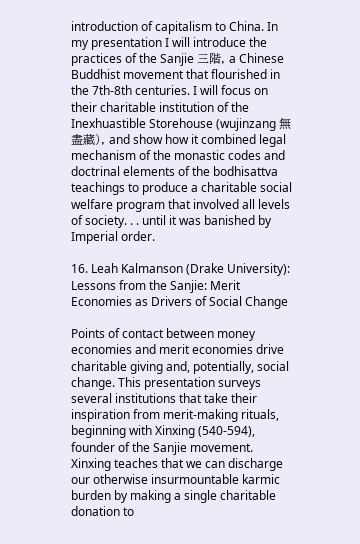introduction of capitalism to China. In my presentation I will introduce the practices of the Sanjie 三階, a Chinese Buddhist movement that flourished in the 7th-8th centuries. I will focus on their charitable institution of the Inexhuastible Storehouse (wujinzang 無盡藏), and show how it combined legal mechanism of the monastic codes and doctrinal elements of the bodhisattva teachings to produce a charitable social welfare program that involved all levels of society. . . until it was banished by Imperial order.

16. Leah Kalmanson (Drake University): Lessons from the Sanjie: Merit Economies as Drivers of Social Change

Points of contact between money economies and merit economies drive charitable giving and, potentially, social change. This presentation surveys several institutions that take their inspiration from merit-making rituals, beginning with Xinxing (540-594), founder of the Sanjie movement. Xinxing teaches that we can discharge our otherwise insurmountable karmic burden by making a single charitable donation to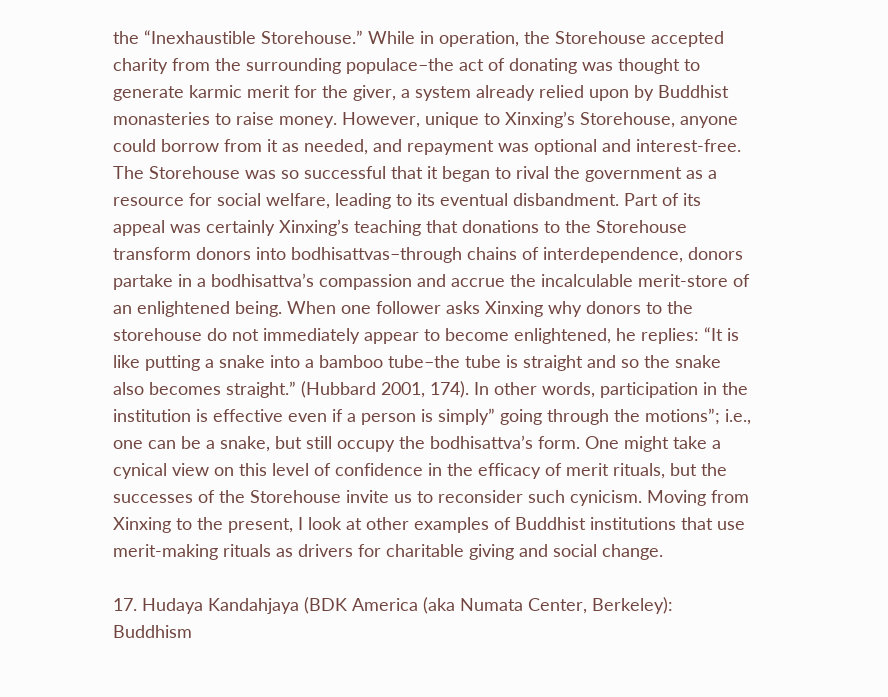the “Inexhaustible Storehouse.” While in operation, the Storehouse accepted charity from the surrounding populace–the act of donating was thought to generate karmic merit for the giver, a system already relied upon by Buddhist monasteries to raise money. However, unique to Xinxing’s Storehouse, anyone could borrow from it as needed, and repayment was optional and interest-free. The Storehouse was so successful that it began to rival the government as a resource for social welfare, leading to its eventual disbandment. Part of its appeal was certainly Xinxing’s teaching that donations to the Storehouse transform donors into bodhisattvas–through chains of interdependence, donors partake in a bodhisattva’s compassion and accrue the incalculable merit-store of an enlightened being. When one follower asks Xinxing why donors to the storehouse do not immediately appear to become enlightened, he replies: “It is like putting a snake into a bamboo tube–the tube is straight and so the snake also becomes straight.” (Hubbard 2001, 174). In other words, participation in the institution is effective even if a person is simply” going through the motions”; i.e., one can be a snake, but still occupy the bodhisattva’s form. One might take a cynical view on this level of confidence in the efficacy of merit rituals, but the successes of the Storehouse invite us to reconsider such cynicism. Moving from Xinxing to the present, I look at other examples of Buddhist institutions that use merit-making rituals as drivers for charitable giving and social change.

17. Hudaya Kandahjaya (BDK America (aka Numata Center, Berkeley): Buddhism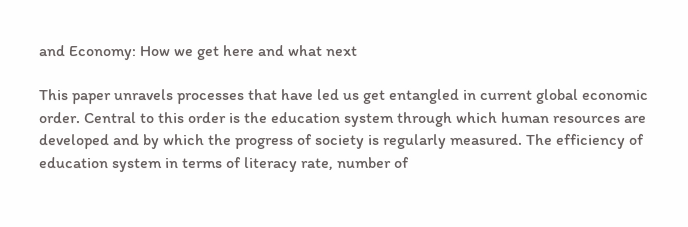and Economy: How we get here and what next

This paper unravels processes that have led us get entangled in current global economic order. Central to this order is the education system through which human resources are developed and by which the progress of society is regularly measured. The efficiency of education system in terms of literacy rate, number of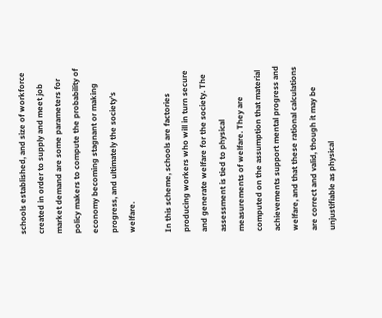schools established, and size of workforce created in order to supply and meet job market demand are some parameters for policy makers to compute the probability of economy becoming stagnant or making progress, and ultimately the society’s welfare.

In this scheme, schools are factories producing workers who will in turn secure and generate welfare for the society. The assessment is tied to physical measurements of welfare. They are computed on the assumption that material achievements support mental progress and welfare, and that these rational calculations are correct and valid, though it may be unjustifiable as physical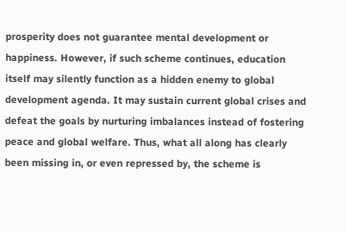prosperity does not guarantee mental development or happiness. However, if such scheme continues, education itself may silently function as a hidden enemy to global development agenda. It may sustain current global crises and defeat the goals by nurturing imbalances instead of fostering peace and global welfare. Thus, what all along has clearly been missing in, or even repressed by, the scheme is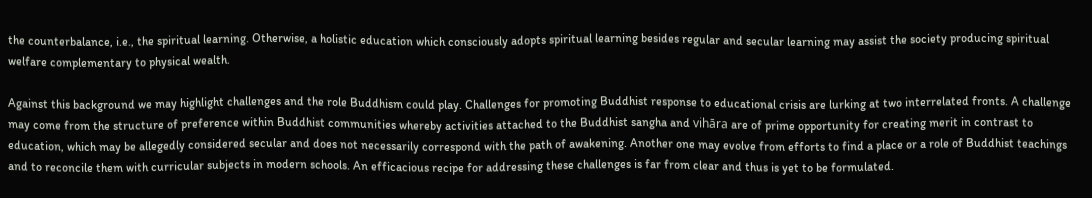the counterbalance, i.e., the spiritual learning. Otherwise, a holistic education which consciously adopts spiritual learning besides regular and secular learning may assist the society producing spiritual welfare complementary to physical wealth.

Against this background we may highlight challenges and the role Buddhism could play. Challenges for promoting Buddhist response to educational crisis are lurking at two interrelated fronts. A challenge may come from the structure of preference within Buddhist communities whereby activities attached to the Buddhist sangha and vihāra are of prime opportunity for creating merit in contrast to education, which may be allegedly considered secular and does not necessarily correspond with the path of awakening. Another one may evolve from efforts to find a place or a role of Buddhist teachings and to reconcile them with curricular subjects in modern schools. An efficacious recipe for addressing these challenges is far from clear and thus is yet to be formulated.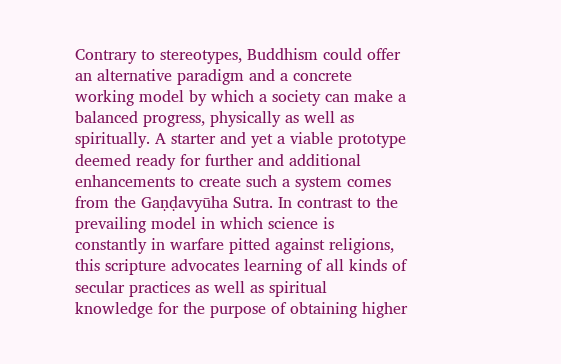Contrary to stereotypes, Buddhism could offer an alternative paradigm and a concrete working model by which a society can make a balanced progress, physically as well as spiritually. A starter and yet a viable prototype deemed ready for further and additional enhancements to create such a system comes from the Gaṇḍavyūha Sutra. In contrast to the prevailing model in which science is constantly in warfare pitted against religions, this scripture advocates learning of all kinds of secular practices as well as spiritual knowledge for the purpose of obtaining higher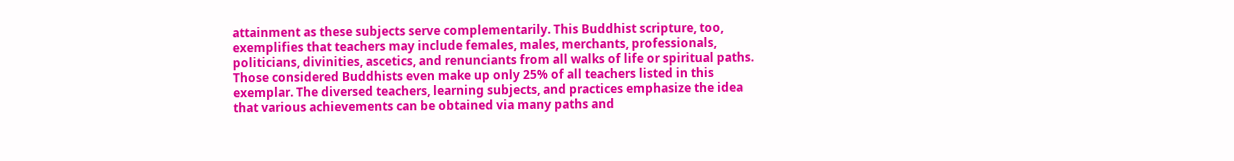attainment as these subjects serve complementarily. This Buddhist scripture, too, exemplifies that teachers may include females, males, merchants, professionals, politicians, divinities, ascetics, and renunciants from all walks of life or spiritual paths. Those considered Buddhists even make up only 25% of all teachers listed in this exemplar. The diversed teachers, learning subjects, and practices emphasize the idea that various achievements can be obtained via many paths and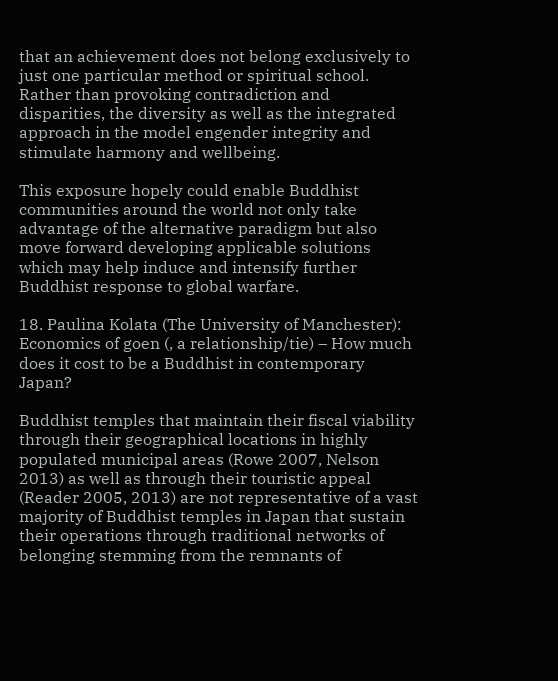that an achievement does not belong exclusively to just one particular method or spiritual school. Rather than provoking contradiction and disparities, the diversity as well as the integrated approach in the model engender integrity and stimulate harmony and wellbeing.

This exposure hopely could enable Buddhist communities around the world not only take advantage of the alternative paradigm but also move forward developing applicable solutions which may help induce and intensify further Buddhist response to global warfare.

18. Paulina Kolata (The University of Manchester): Economics of goen (, a relationship/tie) – How much does it cost to be a Buddhist in contemporary Japan?

Buddhist temples that maintain their fiscal viability through their geographical locations in highly populated municipal areas (Rowe 2007, Nelson 2013) as well as through their touristic appeal (Reader 2005, 2013) are not representative of a vast majority of Buddhist temples in Japan that sustain their operations through traditional networks of belonging stemming from the remnants of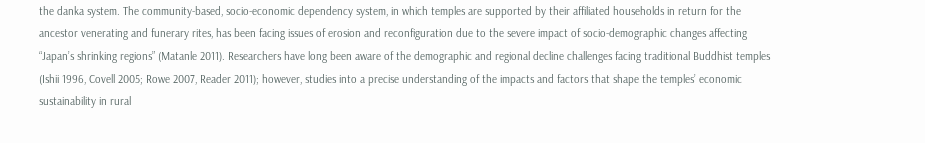the danka system. The community-based, socio-economic dependency system, in which temples are supported by their affiliated households in return for the ancestor venerating and funerary rites, has been facing issues of erosion and reconfiguration due to the severe impact of socio-demographic changes affecting “Japan’s shrinking regions” (Matanle 2011). Researchers have long been aware of the demographic and regional decline challenges facing traditional Buddhist temples (Ishii 1996, Covell 2005; Rowe 2007, Reader 2011); however, studies into a precise understanding of the impacts and factors that shape the temples’ economic sustainability in rural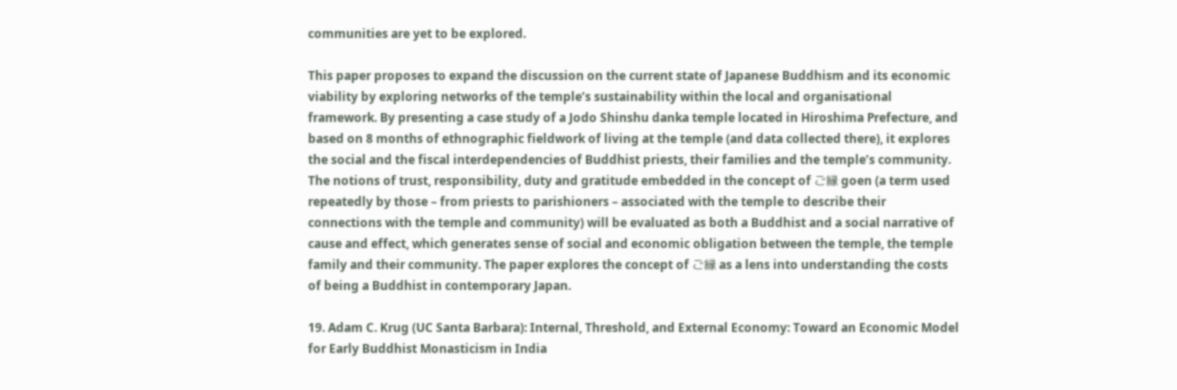communities are yet to be explored.

This paper proposes to expand the discussion on the current state of Japanese Buddhism and its economic viability by exploring networks of the temple’s sustainability within the local and organisational framework. By presenting a case study of a Jodo Shinshu danka temple located in Hiroshima Prefecture, and based on 8 months of ethnographic fieldwork of living at the temple (and data collected there), it explores the social and the fiscal interdependencies of Buddhist priests, their families and the temple’s community. The notions of trust, responsibility, duty and gratitude embedded in the concept of ご縁 goen (a term used repeatedly by those – from priests to parishioners – associated with the temple to describe their connections with the temple and community) will be evaluated as both a Buddhist and a social narrative of cause and effect, which generates sense of social and economic obligation between the temple, the temple family and their community. The paper explores the concept of ご縁 as a lens into understanding the costs of being a Buddhist in contemporary Japan.

19. Adam C. Krug (UC Santa Barbara): Internal, Threshold, and External Economy: Toward an Economic Model for Early Buddhist Monasticism in India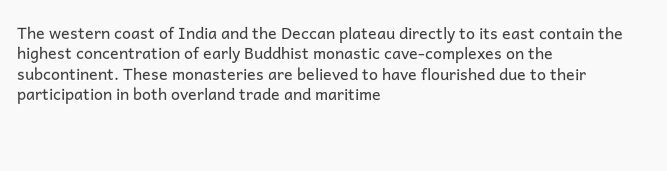The western coast of India and the Deccan plateau directly to its east contain the highest concentration of early Buddhist monastic cave-complexes on the subcontinent. These monasteries are believed to have flourished due to their participation in both overland trade and maritime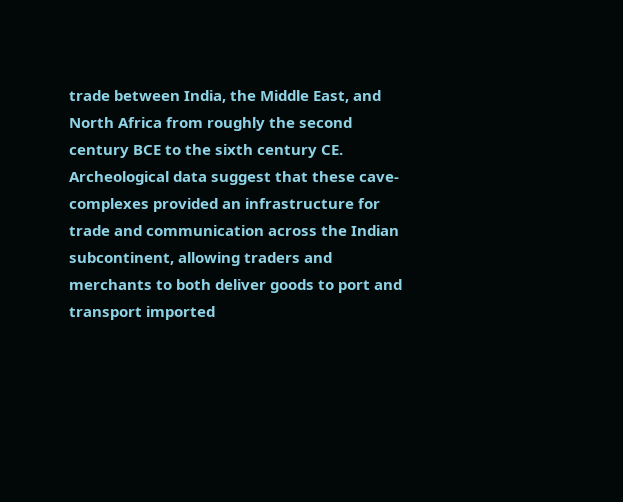trade between India, the Middle East, and North Africa from roughly the second century BCE to the sixth century CE. Archeological data suggest that these cave-complexes provided an infrastructure for trade and communication across the Indian subcontinent, allowing traders and merchants to both deliver goods to port and transport imported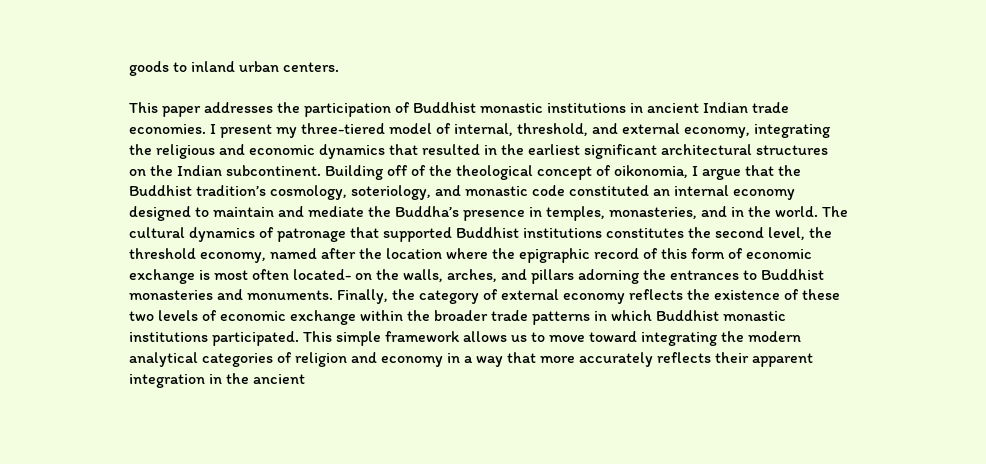goods to inland urban centers.

This paper addresses the participation of Buddhist monastic institutions in ancient Indian trade economies. I present my three-tiered model of internal, threshold, and external economy, integrating the religious and economic dynamics that resulted in the earliest significant architectural structures on the Indian subcontinent. Building off of the theological concept of oikonomia, I argue that the Buddhist tradition’s cosmology, soteriology, and monastic code constituted an internal economy designed to maintain and mediate the Buddha’s presence in temples, monasteries, and in the world. The cultural dynamics of patronage that supported Buddhist institutions constitutes the second level, the threshold economy, named after the location where the epigraphic record of this form of economic exchange is most often located- on the walls, arches, and pillars adorning the entrances to Buddhist monasteries and monuments. Finally, the category of external economy reflects the existence of these two levels of economic exchange within the broader trade patterns in which Buddhist monastic institutions participated. This simple framework allows us to move toward integrating the modern analytical categories of religion and economy in a way that more accurately reflects their apparent integration in the ancient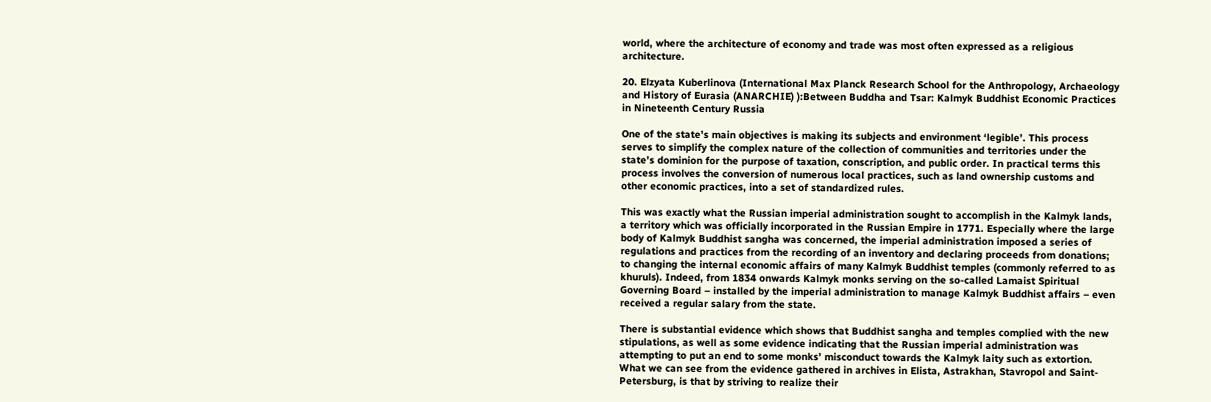world, where the architecture of economy and trade was most often expressed as a religious architecture.

20. Elzyata Kuberlinova (International Max Planck Research School for the Anthropology, Archaeology and History of Eurasia (ANARCHIE) ):Between Buddha and Tsar: Kalmyk Buddhist Economic Practices in Nineteenth Century Russia

One of the state’s main objectives is making its subjects and environment ‘legible’. This process serves to simplify the complex nature of the collection of communities and territories under the state’s dominion for the purpose of taxation, conscription, and public order. In practical terms this process involves the conversion of numerous local practices, such as land ownership customs and other economic practices, into a set of standardized rules.

This was exactly what the Russian imperial administration sought to accomplish in the Kalmyk lands, a territory which was officially incorporated in the Russian Empire in 1771. Especially where the large body of Kalmyk Buddhist sangha was concerned, the imperial administration imposed a series of regulations and practices from the recording of an inventory and declaring proceeds from donations; to changing the internal economic affairs of many Kalmyk Buddhist temples (commonly referred to as khuruls). Indeed, from 1834 onwards Kalmyk monks serving on the so-called Lamaist Spiritual Governing Board – installed by the imperial administration to manage Kalmyk Buddhist affairs – even received a regular salary from the state.

There is substantial evidence which shows that Buddhist sangha and temples complied with the new stipulations, as well as some evidence indicating that the Russian imperial administration was attempting to put an end to some monks’ misconduct towards the Kalmyk laity such as extortion. What we can see from the evidence gathered in archives in Elista, Astrakhan, Stavropol and Saint-Petersburg, is that by striving to realize their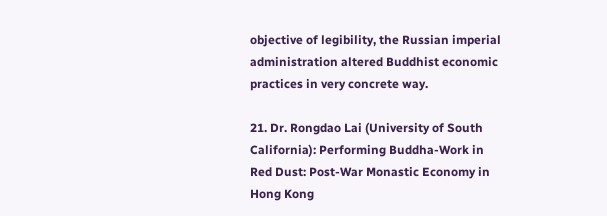objective of legibility, the Russian imperial administration altered Buddhist economic practices in very concrete way.

21. Dr. Rongdao Lai (University of South California): Performing Buddha-Work in Red Dust: Post-War Monastic Economy in Hong Kong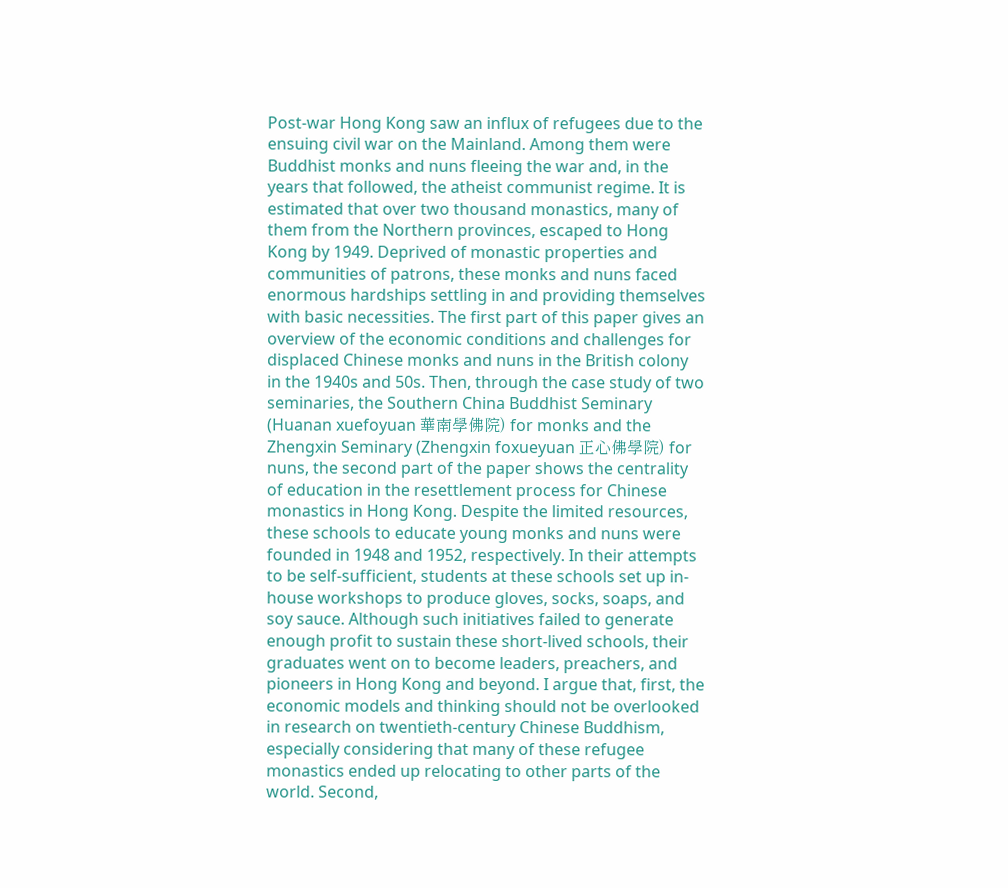Post-war Hong Kong saw an influx of refugees due to the ensuing civil war on the Mainland. Among them were Buddhist monks and nuns fleeing the war and, in the years that followed, the atheist communist regime. It is estimated that over two thousand monastics, many of them from the Northern provinces, escaped to Hong Kong by 1949. Deprived of monastic properties and communities of patrons, these monks and nuns faced enormous hardships settling in and providing themselves with basic necessities. The first part of this paper gives an overview of the economic conditions and challenges for displaced Chinese monks and nuns in the British colony in the 1940s and 50s. Then, through the case study of two seminaries, the Southern China Buddhist Seminary (Huanan xuefoyuan 華南學佛院) for monks and the Zhengxin Seminary (Zhengxin foxueyuan 正心佛學院) for nuns, the second part of the paper shows the centrality of education in the resettlement process for Chinese monastics in Hong Kong. Despite the limited resources, these schools to educate young monks and nuns were founded in 1948 and 1952, respectively. In their attempts to be self-sufficient, students at these schools set up in-house workshops to produce gloves, socks, soaps, and soy sauce. Although such initiatives failed to generate enough profit to sustain these short-lived schools, their graduates went on to become leaders, preachers, and pioneers in Hong Kong and beyond. I argue that, first, the economic models and thinking should not be overlooked in research on twentieth-century Chinese Buddhism, especially considering that many of these refugee monastics ended up relocating to other parts of the world. Second,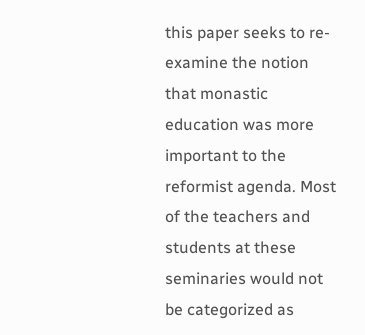this paper seeks to re-examine the notion that monastic education was more important to the reformist agenda. Most of the teachers and students at these seminaries would not be categorized as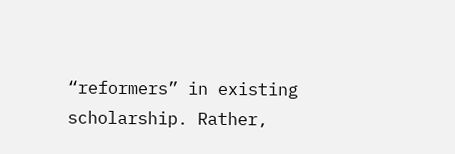“reformers” in existing scholarship. Rather,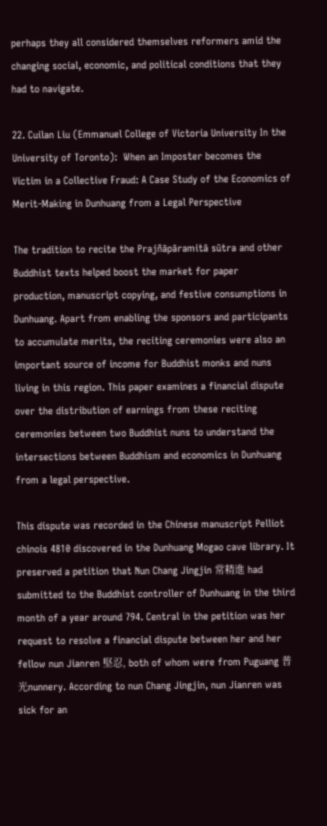perhaps they all considered themselves reformers amid the changing social, economic, and political conditions that they had to navigate.

22. Cuilan Liu (Emmanuel College of Victoria University In the University of Toronto):  When an Imposter becomes the Victim in a Collective Fraud: A Case Study of the Economics of Merit-Making in Dunhuang from a Legal Perspective

The tradition to recite the Prajñāpāramitā sūtra and other Buddhist texts helped boost the market for paper production, manuscript copying, and festive consumptions in Dunhuang. Apart from enabling the sponsors and participants to accumulate merits, the reciting ceremonies were also an important source of income for Buddhist monks and nuns living in this region. This paper examines a financial dispute over the distribution of earnings from these reciting ceremonies between two Buddhist nuns to understand the intersections between Buddhism and economics in Dunhuang from a legal perspective.

This dispute was recorded in the Chinese manuscript Pelliot chinois 4810 discovered in the Dunhuang Mogao cave library. It preserved a petition that Nun Chang Jingjin 常精進 had submitted to the Buddhist controller of Dunhuang in the third month of a year around 794. Central in the petition was her request to resolve a financial dispute between her and her fellow nun Jianren 堅忍, both of whom were from Puguang 普光nunnery. According to nun Chang Jingjin, nun Jianren was sick for an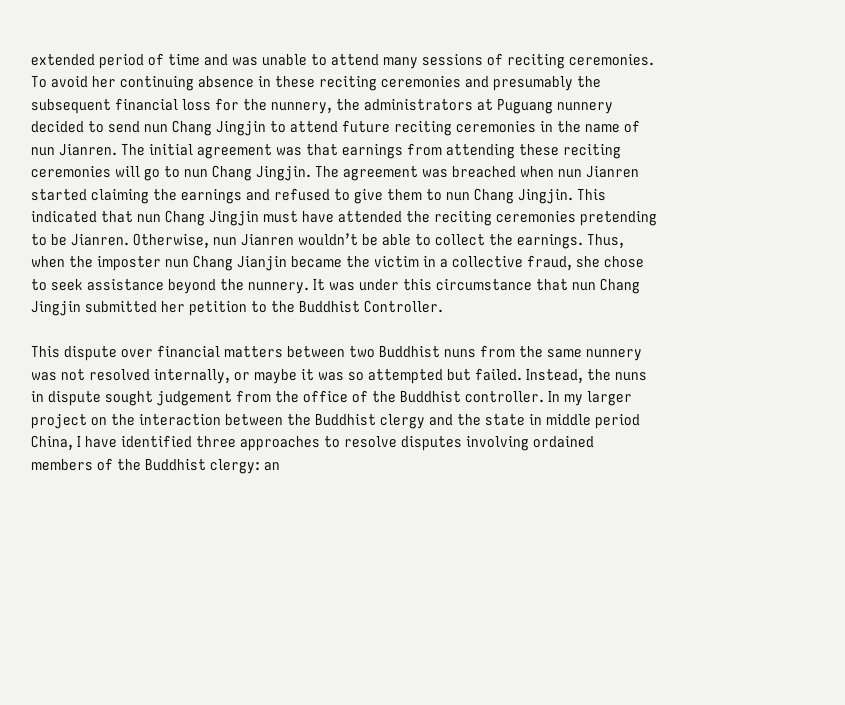extended period of time and was unable to attend many sessions of reciting ceremonies. To avoid her continuing absence in these reciting ceremonies and presumably the subsequent financial loss for the nunnery, the administrators at Puguang nunnery decided to send nun Chang Jingjin to attend future reciting ceremonies in the name of nun Jianren. The initial agreement was that earnings from attending these reciting ceremonies will go to nun Chang Jingjin. The agreement was breached when nun Jianren started claiming the earnings and refused to give them to nun Chang Jingjin. This indicated that nun Chang Jingjin must have attended the reciting ceremonies pretending to be Jianren. Otherwise, nun Jianren wouldn’t be able to collect the earnings. Thus, when the imposter nun Chang Jianjin became the victim in a collective fraud, she chose to seek assistance beyond the nunnery. It was under this circumstance that nun Chang Jingjin submitted her petition to the Buddhist Controller.

This dispute over financial matters between two Buddhist nuns from the same nunnery was not resolved internally, or maybe it was so attempted but failed. Instead, the nuns in dispute sought judgement from the office of the Buddhist controller. In my larger project on the interaction between the Buddhist clergy and the state in middle period China, I have identified three approaches to resolve disputes involving ordained members of the Buddhist clergy: an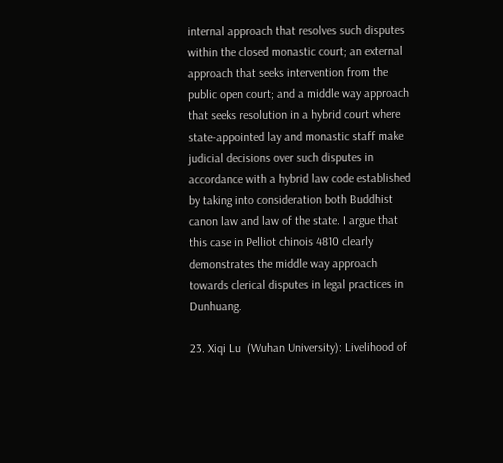internal approach that resolves such disputes within the closed monastic court; an external approach that seeks intervention from the public open court; and a middle way approach that seeks resolution in a hybrid court where state-appointed lay and monastic staff make judicial decisions over such disputes in accordance with a hybrid law code established by taking into consideration both Buddhist canon law and law of the state. I argue that this case in Pelliot chinois 4810 clearly demonstrates the middle way approach towards clerical disputes in legal practices in Dunhuang.

23. Xiqi Lu  (Wuhan University): Livelihood of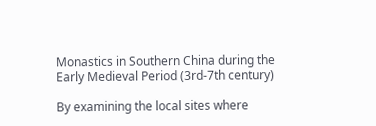Monastics in Southern China during the Early Medieval Period (3rd-7th century)

By examining the local sites where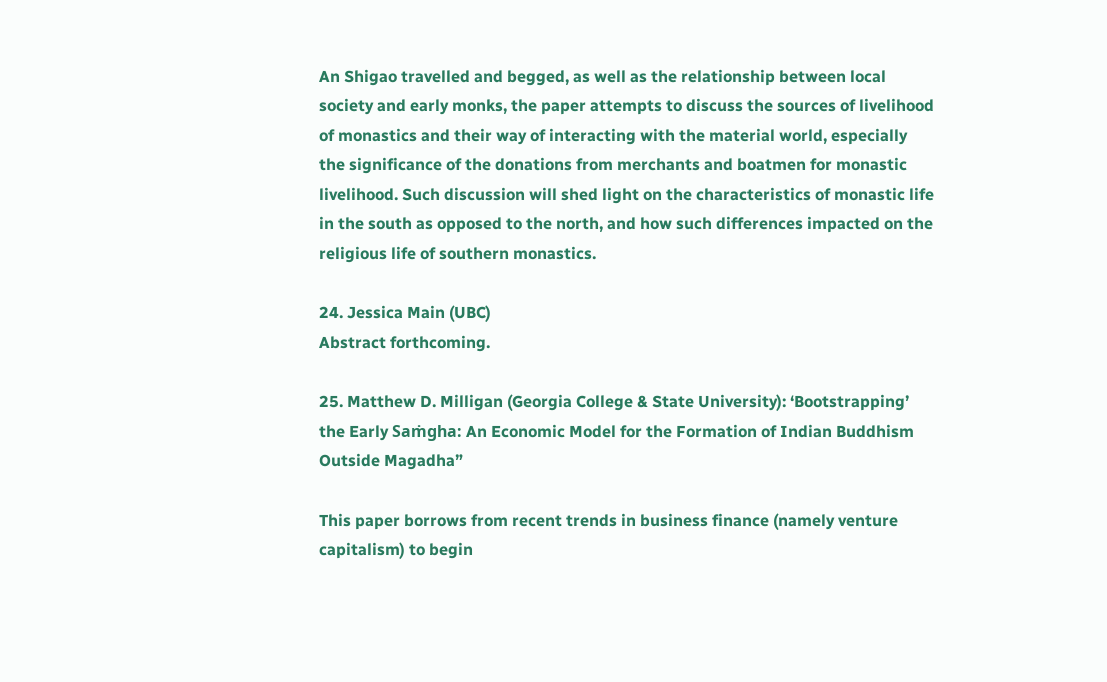An Shigao travelled and begged, as well as the relationship between local society and early monks, the paper attempts to discuss the sources of livelihood of monastics and their way of interacting with the material world, especially the significance of the donations from merchants and boatmen for monastic livelihood. Such discussion will shed light on the characteristics of monastic life in the south as opposed to the north, and how such differences impacted on the religious life of southern monastics.

24. Jessica Main (UBC)
Abstract forthcoming.

25. Matthew D. Milligan (Georgia College & State University): ‘Bootstrapping’ the Early Saṁgha: An Economic Model for the Formation of Indian Buddhism Outside Magadha”

This paper borrows from recent trends in business finance (namely venture capitalism) to begin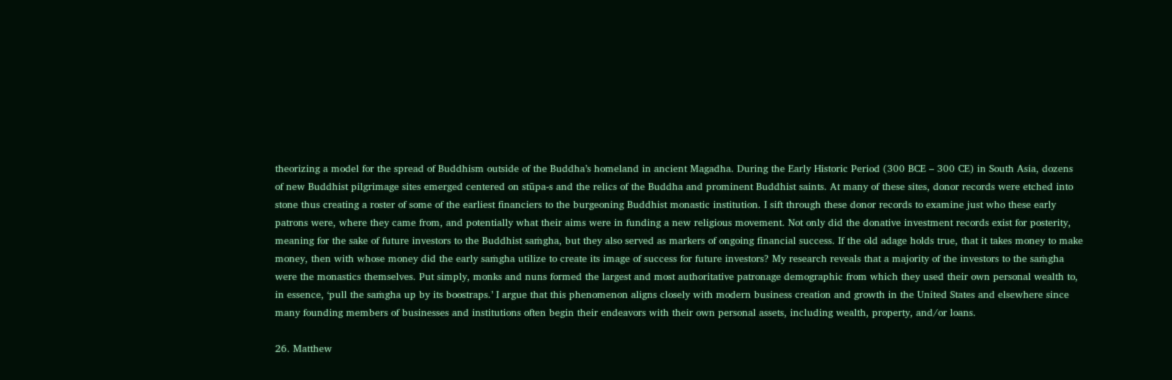theorizing a model for the spread of Buddhism outside of the Buddha’s homeland in ancient Magadha. During the Early Historic Period (300 BCE – 300 CE) in South Asia, dozens of new Buddhist pilgrimage sites emerged centered on stūpa-s and the relics of the Buddha and prominent Buddhist saints. At many of these sites, donor records were etched into stone thus creating a roster of some of the earliest financiers to the burgeoning Buddhist monastic institution. I sift through these donor records to examine just who these early patrons were, where they came from, and potentially what their aims were in funding a new religious movement. Not only did the donative investment records exist for posterity, meaning for the sake of future investors to the Buddhist saṁgha, but they also served as markers of ongoing financial success. If the old adage holds true, that it takes money to make money, then with whose money did the early saṁgha utilize to create its image of success for future investors? My research reveals that a majority of the investors to the saṁgha were the monastics themselves. Put simply, monks and nuns formed the largest and most authoritative patronage demographic from which they used their own personal wealth to, in essence, ‘pull the saṁgha up by its boostraps.’ I argue that this phenomenon aligns closely with modern business creation and growth in the United States and elsewhere since many founding members of businesses and institutions often begin their endeavors with their own personal assets, including wealth, property, and/or loans.

26. Matthew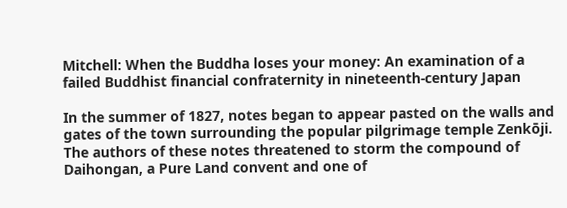Mitchell: When the Buddha loses your money: An examination of a failed Buddhist financial confraternity in nineteenth-century Japan

In the summer of 1827, notes began to appear pasted on the walls and gates of the town surrounding the popular pilgrimage temple Zenkōji. The authors of these notes threatened to storm the compound of Daihongan, a Pure Land convent and one of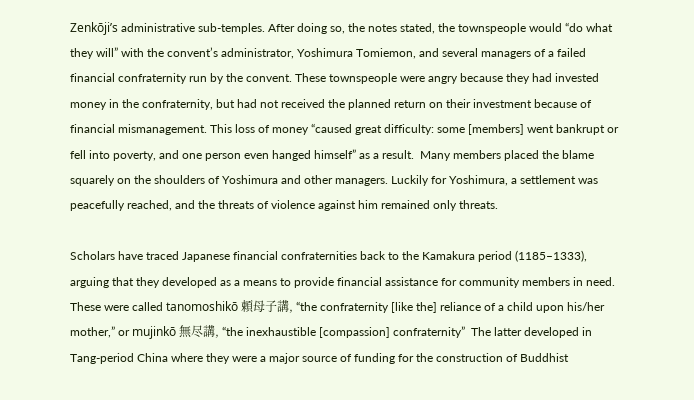Zenkōji’s administrative sub-temples. After doing so, the notes stated, the townspeople would “do what they will” with the convent’s administrator, Yoshimura Tomiemon, and several managers of a failed financial confraternity run by the convent. These townspeople were angry because they had invested money in the confraternity, but had not received the planned return on their investment because of financial mismanagement. This loss of money “caused great difficulty: some [members] went bankrupt or fell into poverty, and one person even hanged himself” as a result.  Many members placed the blame squarely on the shoulders of Yoshimura and other managers. Luckily for Yoshimura, a settlement was peacefully reached, and the threats of violence against him remained only threats.

Scholars have traced Japanese financial confraternities back to the Kamakura period (1185–1333), arguing that they developed as a means to provide financial assistance for community members in need. These were called tanomoshikō 頼母子講, “the confraternity [like the] reliance of a child upon his/her mother,” or mujinkō 無尽講, “the inexhaustible [compassion] confraternity”  The latter developed in Tang-period China where they were a major source of funding for the construction of Buddhist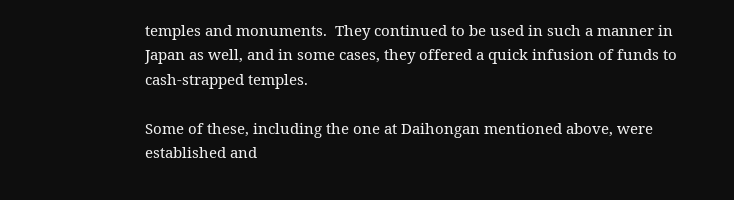temples and monuments.  They continued to be used in such a manner in Japan as well, and in some cases, they offered a quick infusion of funds to cash-strapped temples.

Some of these, including the one at Daihongan mentioned above, were established and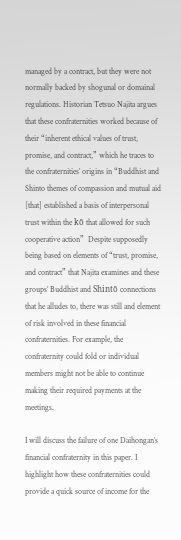managed by a contract, but they were not normally backed by shogunal or domainal regulations. Historian Tetsuo Najita argues that these confraternities worked because of their “inherent ethical values of trust, promise, and contract,” which he traces to the confraternities’ origins in “Buddhist and Shinto themes of compassion and mutual aid [that] established a basis of interpersonal trust within the kō that allowed for such cooperative action”  Despite supposedly being based on elements of “trust, promise, and contract” that Najita examines and these groups’ Buddhist and Shintō connections that he alludes to, there was still and element of risk involved in these financial confraternities. For example, the confraternity could fold or individual members might not be able to continue making their required payments at the meetings.

I will discuss the failure of one Daihongan’s financial confraternity in this paper. I highlight how these confraternities could provide a quick source of income for the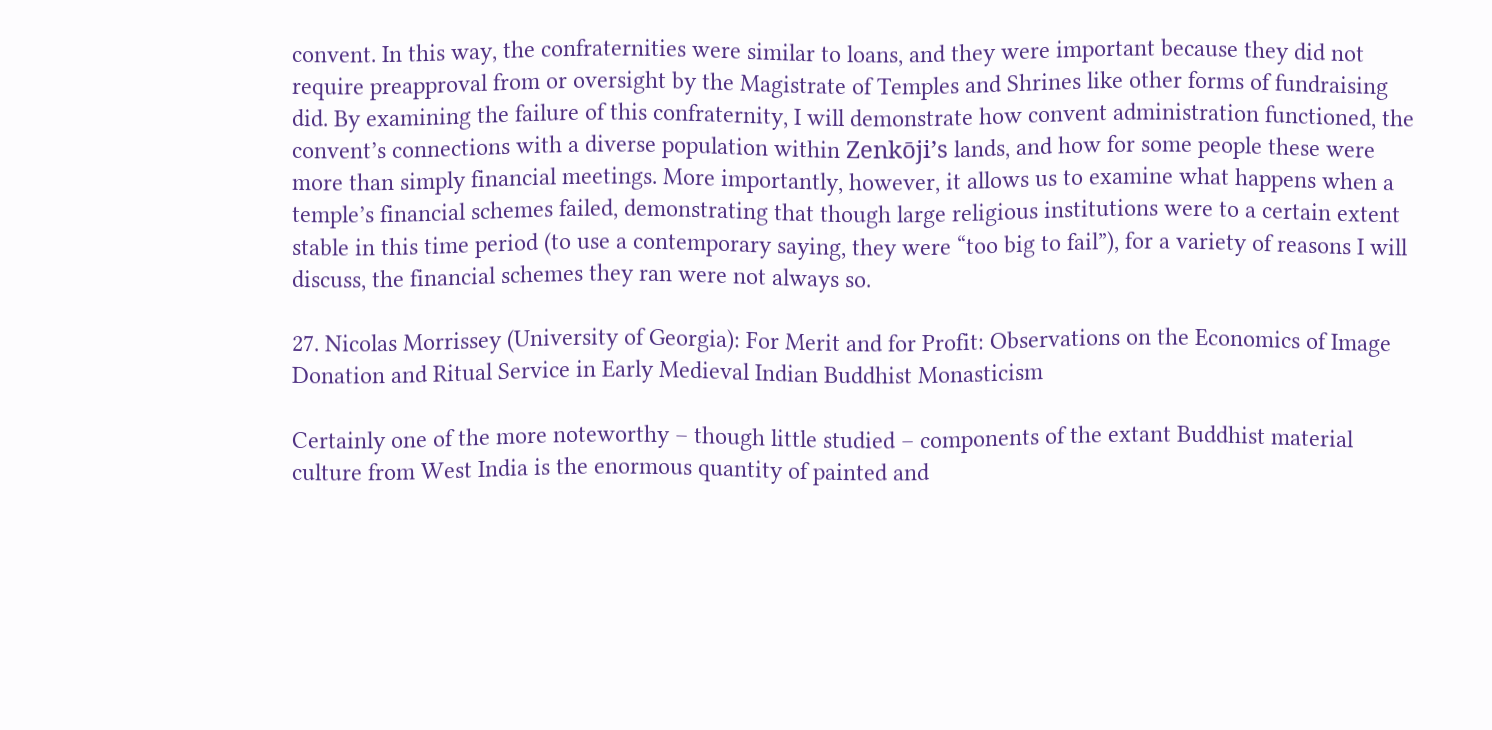convent. In this way, the confraternities were similar to loans, and they were important because they did not require preapproval from or oversight by the Magistrate of Temples and Shrines like other forms of fundraising did. By examining the failure of this confraternity, I will demonstrate how convent administration functioned, the convent’s connections with a diverse population within Zenkōji’s lands, and how for some people these were more than simply financial meetings. More importantly, however, it allows us to examine what happens when a temple’s financial schemes failed, demonstrating that though large religious institutions were to a certain extent stable in this time period (to use a contemporary saying, they were “too big to fail”), for a variety of reasons I will discuss, the financial schemes they ran were not always so.

27. Nicolas Morrissey (University of Georgia): For Merit and for Profit: Observations on the Economics of Image Donation and Ritual Service in Early Medieval Indian Buddhist Monasticism

Certainly one of the more noteworthy – though little studied – components of the extant Buddhist material culture from West India is the enormous quantity of painted and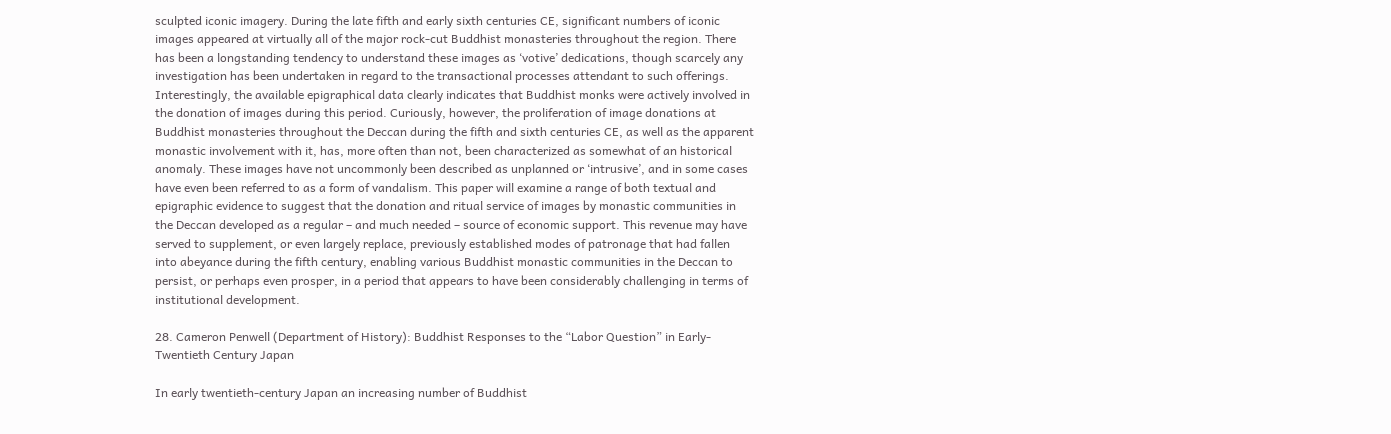sculpted iconic imagery. During the late fifth and early sixth centuries CE, significant numbers of iconic images appeared at virtually all of the major rock-cut Buddhist monasteries throughout the region. There has been a longstanding tendency to understand these images as ‘votive’ dedications, though scarcely any investigation has been undertaken in regard to the transactional processes attendant to such offerings. Interestingly, the available epigraphical data clearly indicates that Buddhist monks were actively involved in the donation of images during this period. Curiously, however, the proliferation of image donations at Buddhist monasteries throughout the Deccan during the fifth and sixth centuries CE, as well as the apparent monastic involvement with it, has, more often than not, been characterized as somewhat of an historical anomaly. These images have not uncommonly been described as unplanned or ‘intrusive’, and in some cases have even been referred to as a form of vandalism. This paper will examine a range of both textual and epigraphic evidence to suggest that the donation and ritual service of images by monastic communities in the Deccan developed as a regular – and much needed – source of economic support. This revenue may have served to supplement, or even largely replace, previously established modes of patronage that had fallen into abeyance during the fifth century, enabling various Buddhist monastic communities in the Deccan to persist, or perhaps even prosper, in a period that appears to have been considerably challenging in terms of institutional development.

28. Cameron Penwell (Department of History): Buddhist Responses to the “Labor Question” in Early-Twentieth Century Japan

In early twentieth-century Japan an increasing number of Buddhist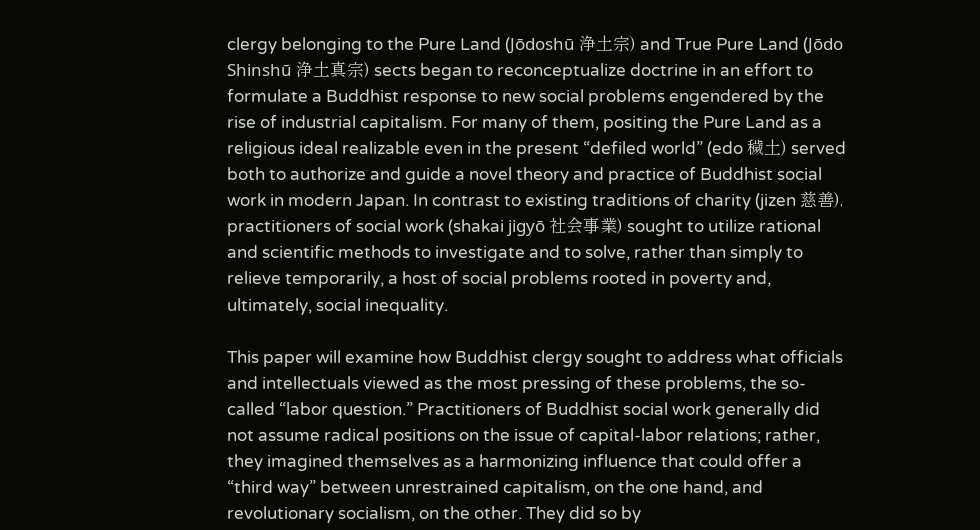clergy belonging to the Pure Land (Jōdoshū 浄土宗) and True Pure Land (Jōdo Shinshū 浄土真宗) sects began to reconceptualize doctrine in an effort to formulate a Buddhist response to new social problems engendered by the rise of industrial capitalism. For many of them, positing the Pure Land as a religious ideal realizable even in the present “defiled world” (edo 穢土) served both to authorize and guide a novel theory and practice of Buddhist social work in modern Japan. In contrast to existing traditions of charity (jizen 慈善), practitioners of social work (shakai jigyō 社会事業) sought to utilize rational and scientific methods to investigate and to solve, rather than simply to relieve temporarily, a host of social problems rooted in poverty and, ultimately, social inequality.

This paper will examine how Buddhist clergy sought to address what officials and intellectuals viewed as the most pressing of these problems, the so-called “labor question.” Practitioners of Buddhist social work generally did not assume radical positions on the issue of capital-labor relations; rather, they imagined themselves as a harmonizing influence that could offer a “third way” between unrestrained capitalism, on the one hand, and revolutionary socialism, on the other. They did so by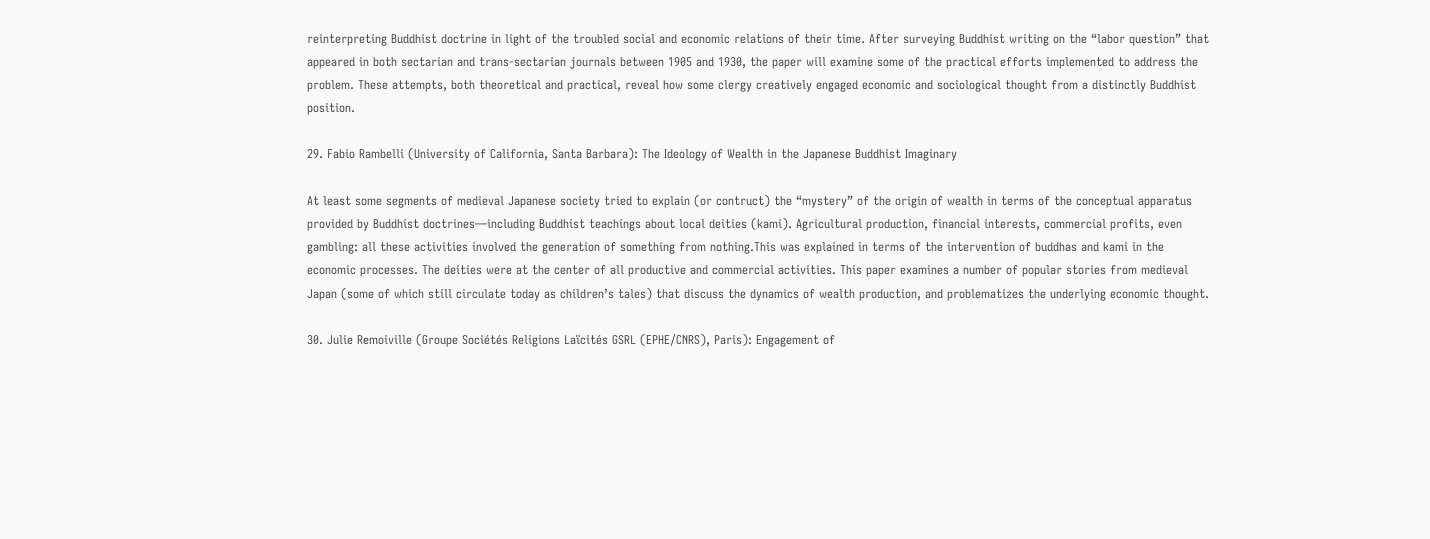reinterpreting Buddhist doctrine in light of the troubled social and economic relations of their time. After surveying Buddhist writing on the “labor question” that appeared in both sectarian and trans-sectarian journals between 1905 and 1930, the paper will examine some of the practical efforts implemented to address the problem. These attempts, both theoretical and practical, reveal how some clergy creatively engaged economic and sociological thought from a distinctly Buddhist position.

29. Fabio Rambelli (University of California, Santa Barbara): The Ideology of Wealth in the Japanese Buddhist Imaginary

At least some segments of medieval Japanese society tried to explain (or contruct) the “mystery” of the origin of wealth in terms of the conceptual apparatus provided by Buddhist doctrines—including Buddhist teachings about local deities (kami). Agricultural production, financial interests, commercial profits, even gambling: all these activities involved the generation of something from nothing.This was explained in terms of the intervention of buddhas and kami in the economic processes. The deities were at the center of all productive and commercial activities. This paper examines a number of popular stories from medieval Japan (some of which still circulate today as children’s tales) that discuss the dynamics of wealth production, and problematizes the underlying economic thought.

30. Julie Remoiville (Groupe Sociétés Religions Laïcités GSRL (EPHE/CNRS), Paris): Engagement of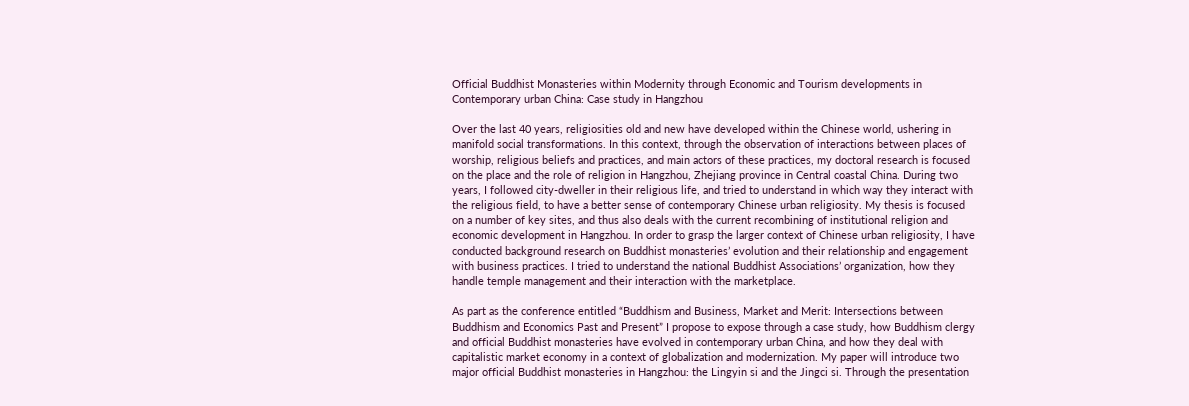Official Buddhist Monasteries within Modernity through Economic and Tourism developments in Contemporary urban China: Case study in Hangzhou

Over the last 40 years, religiosities old and new have developed within the Chinese world, ushering in manifold social transformations. In this context, through the observation of interactions between places of worship, religious beliefs and practices, and main actors of these practices, my doctoral research is focused on the place and the role of religion in Hangzhou, Zhejiang province in Central coastal China. During two years, I followed city-dweller in their religious life, and tried to understand in which way they interact with the religious field, to have a better sense of contemporary Chinese urban religiosity. My thesis is focused on a number of key sites, and thus also deals with the current recombining of institutional religion and economic development in Hangzhou. In order to grasp the larger context of Chinese urban religiosity, I have conducted background research on Buddhist monasteries’ evolution and their relationship and engagement with business practices. I tried to understand the national Buddhist Associations’ organization, how they handle temple management and their interaction with the marketplace.

As part as the conference entitled “Buddhism and Business, Market and Merit: Intersections between Buddhism and Economics Past and Present” I propose to expose through a case study, how Buddhism clergy and official Buddhist monasteries have evolved in contemporary urban China, and how they deal with capitalistic market economy in a context of globalization and modernization. My paper will introduce two major official Buddhist monasteries in Hangzhou: the Lingyin si and the Jingci si. Through the presentation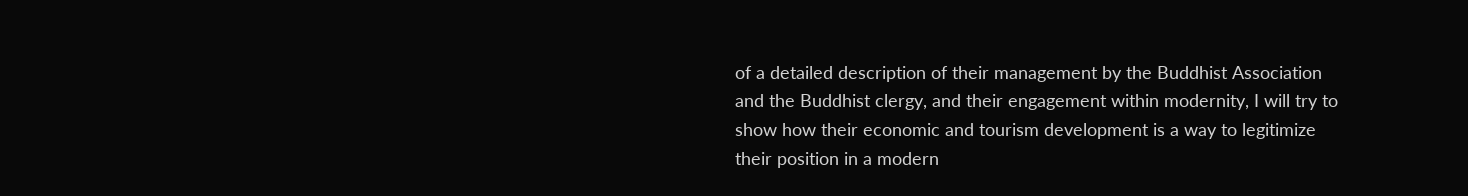of a detailed description of their management by the Buddhist Association and the Buddhist clergy, and their engagement within modernity, I will try to show how their economic and tourism development is a way to legitimize their position in a modern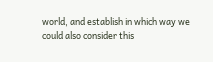world, and establish in which way we could also consider this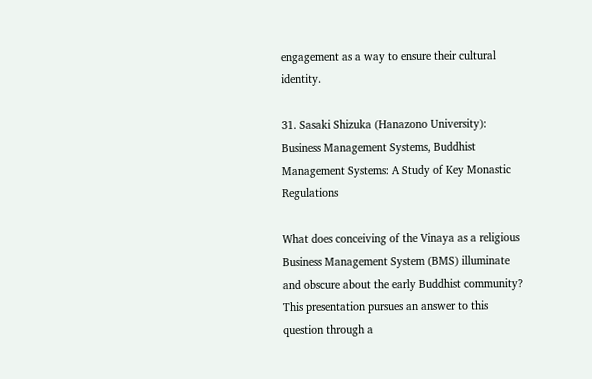engagement as a way to ensure their cultural identity.

31. Sasaki Shizuka (Hanazono University): Business Management Systems, Buddhist Management Systems: A Study of Key Monastic Regulations

What does conceiving of the Vinaya as a religious Business Management System (BMS) illuminate and obscure about the early Buddhist community? This presentation pursues an answer to this question through a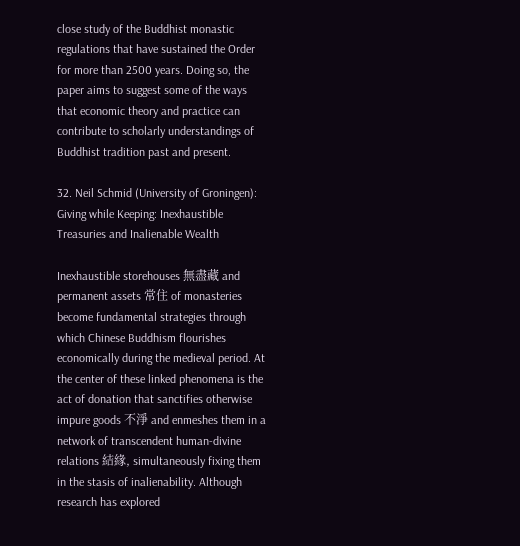close study of the Buddhist monastic regulations that have sustained the Order for more than 2500 years. Doing so, the paper aims to suggest some of the ways that economic theory and practice can contribute to scholarly understandings of Buddhist tradition past and present.

32. Neil Schmid (University of Groningen): Giving while Keeping: Inexhaustible Treasuries and Inalienable Wealth

Inexhaustible storehouses 無盡藏 and permanent assets 常住 of monasteries become fundamental strategies through which Chinese Buddhism flourishes economically during the medieval period. At the center of these linked phenomena is the act of donation that sanctifies otherwise impure goods 不淨 and enmeshes them in a network of transcendent human-divine relations 結緣, simultaneously fixing them in the stasis of inalienability. Although research has explored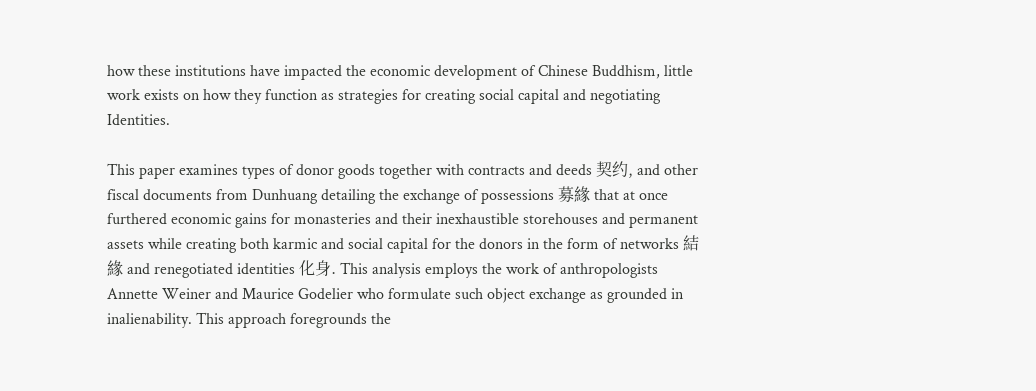how these institutions have impacted the economic development of Chinese Buddhism, little work exists on how they function as strategies for creating social capital and negotiating Identities.

This paper examines types of donor goods together with contracts and deeds 契约, and other fiscal documents from Dunhuang detailing the exchange of possessions 募緣 that at once furthered economic gains for monasteries and their inexhaustible storehouses and permanent assets while creating both karmic and social capital for the donors in the form of networks 結緣 and renegotiated identities 化身. This analysis employs the work of anthropologists Annette Weiner and Maurice Godelier who formulate such object exchange as grounded in inalienability. This approach foregrounds the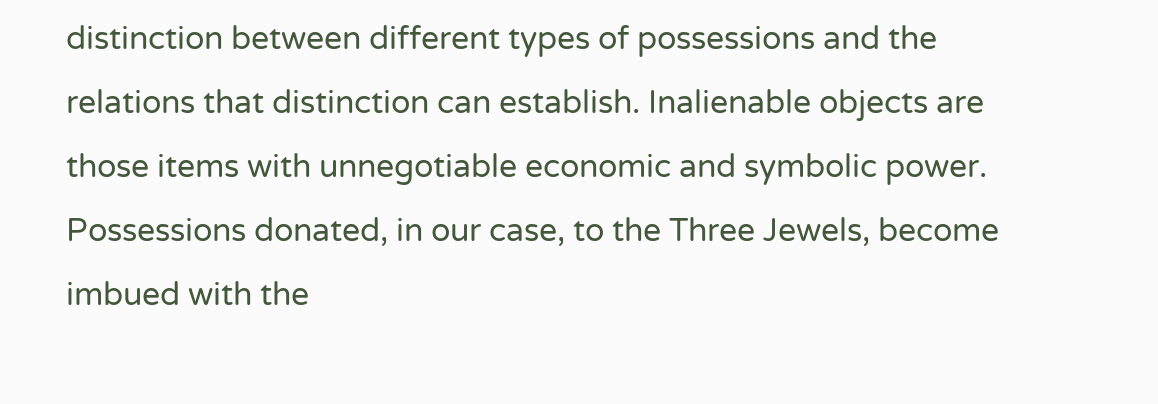distinction between different types of possessions and the relations that distinction can establish. Inalienable objects are those items with unnegotiable economic and symbolic power. Possessions donated, in our case, to the Three Jewels, become imbued with the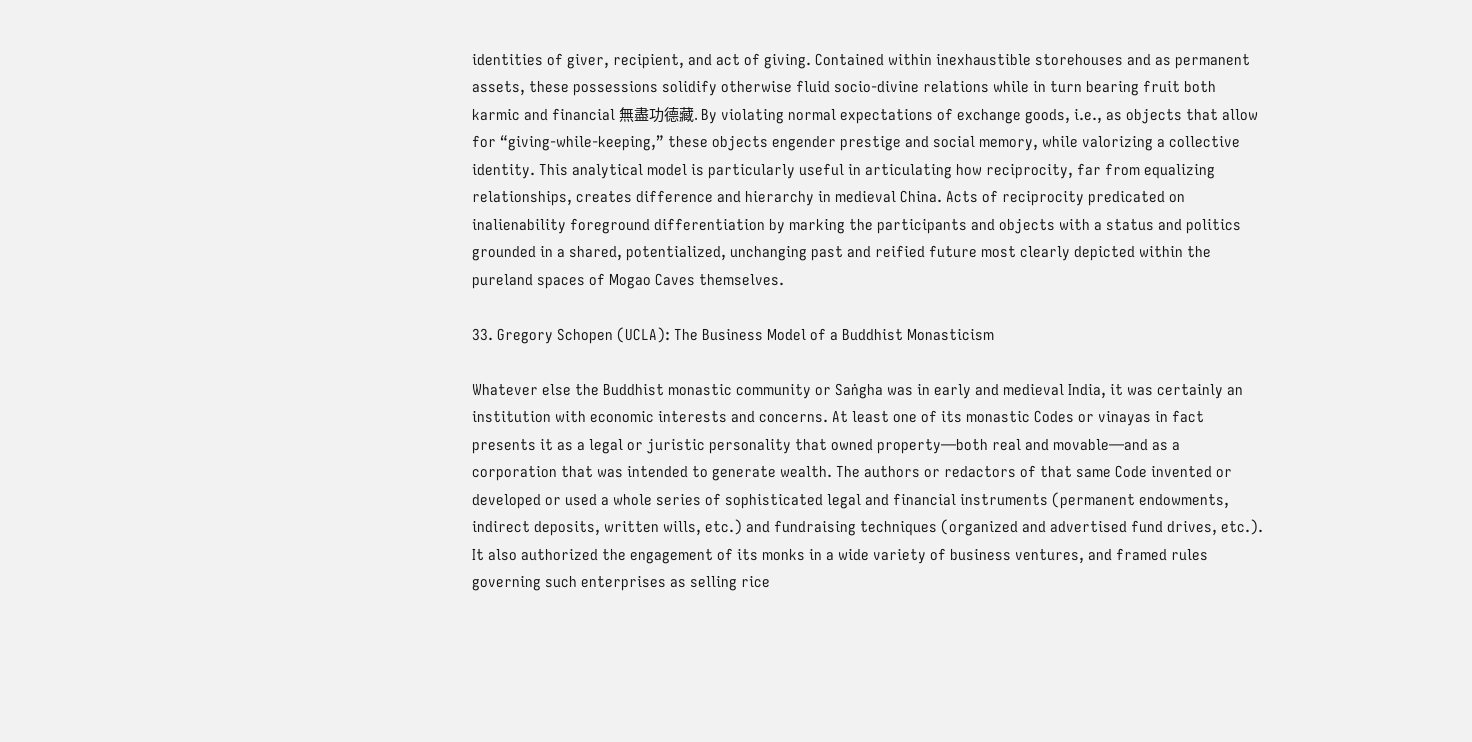identities of giver, recipient, and act of giving. Contained within inexhaustible storehouses and as permanent assets, these possessions solidify otherwise fluid socio-divine relations while in turn bearing fruit both karmic and financial 無盡功德藏. By violating normal expectations of exchange goods, i.e., as objects that allow for “giving-while-keeping,” these objects engender prestige and social memory, while valorizing a collective identity. This analytical model is particularly useful in articulating how reciprocity, far from equalizing relationships, creates difference and hierarchy in medieval China. Acts of reciprocity predicated on inalienability foreground differentiation by marking the participants and objects with a status and politics grounded in a shared, potentialized, unchanging past and reified future most clearly depicted within the pureland spaces of Mogao Caves themselves.

33. Gregory Schopen (UCLA): The Business Model of a Buddhist Monasticism

Whatever else the Buddhist monastic community or Saṅgha was in early and medieval India, it was certainly an institution with economic interests and concerns. At least one of its monastic Codes or vinayas in fact presents it as a legal or juristic personality that owned property—both real and movable—and as a corporation that was intended to generate wealth. The authors or redactors of that same Code invented or developed or used a whole series of sophisticated legal and financial instruments (permanent endowments, indirect deposits, written wills, etc.) and fundraising techniques (organized and advertised fund drives, etc.). It also authorized the engagement of its monks in a wide variety of business ventures, and framed rules governing such enterprises as selling rice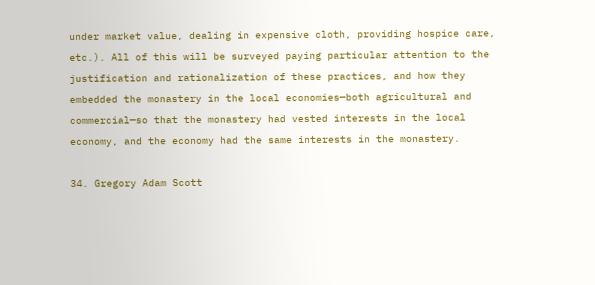under market value, dealing in expensive cloth, providing hospice care, etc.). All of this will be surveyed paying particular attention to the justification and rationalization of these practices, and how they embedded the monastery in the local economies—both agricultural and commercial—so that the monastery had vested interests in the local economy, and the economy had the same interests in the monastery.

34. Gregory Adam Scott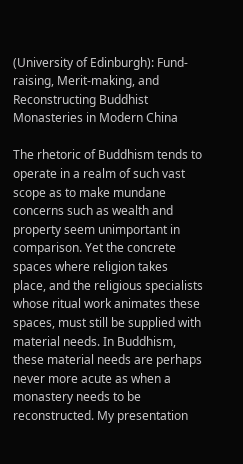(University of Edinburgh): Fund-raising, Merit-making, and Reconstructing Buddhist Monasteries in Modern China

The rhetoric of Buddhism tends to operate in a realm of such vast scope as to make mundane concerns such as wealth and property seem unimportant in comparison. Yet the concrete spaces where religion takes place, and the religious specialists whose ritual work animates these spaces, must still be supplied with material needs. In Buddhism, these material needs are perhaps never more acute as when a monastery needs to be reconstructed. My presentation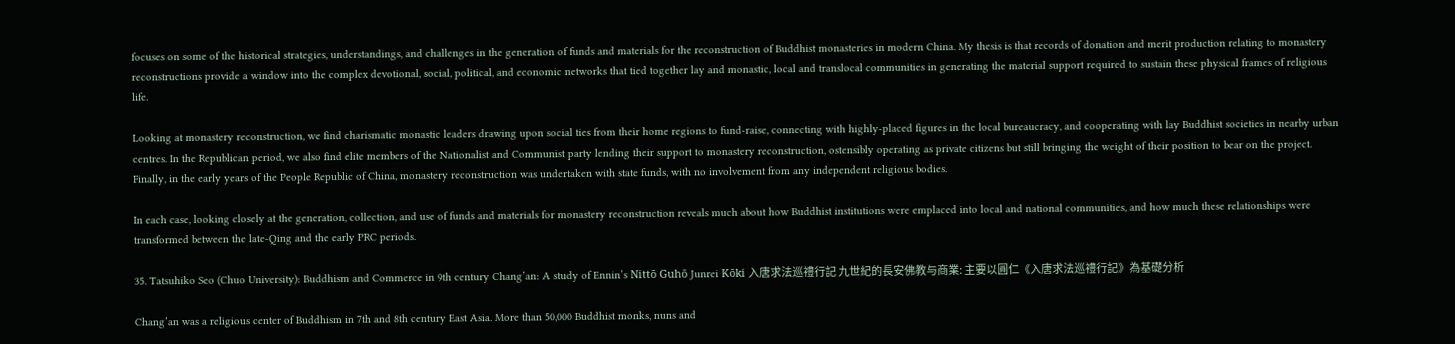focuses on some of the historical strategies, understandings, and challenges in the generation of funds and materials for the reconstruction of Buddhist monasteries in modern China. My thesis is that records of donation and merit production relating to monastery reconstructions provide a window into the complex devotional, social, political, and economic networks that tied together lay and monastic, local and translocal communities in generating the material support required to sustain these physical frames of religious life.

Looking at monastery reconstruction, we find charismatic monastic leaders drawing upon social ties from their home regions to fund-raise, connecting with highly-placed figures in the local bureaucracy, and cooperating with lay Buddhist societies in nearby urban centres. In the Republican period, we also find elite members of the Nationalist and Communist party lending their support to monastery reconstruction, ostensibly operating as private citizens but still bringing the weight of their position to bear on the project. Finally, in the early years of the People Republic of China, monastery reconstruction was undertaken with state funds, with no involvement from any independent religious bodies.

In each case, looking closely at the generation, collection, and use of funds and materials for monastery reconstruction reveals much about how Buddhist institutions were emplaced into local and national communities, and how much these relationships were transformed between the late-Qing and the early PRC periods.

35. Tatsuhiko Seo (Chuo University): Buddhism and Commerce in 9th century Chang’an: A study of Ennin’s Nittō Guhō Junrei Kōki 入唐求法巡禮行記 九世紀的長安佛教与商業: 主要以圓仁《入唐求法巡禮行記》為基礎分析

Chang’an was a religious center of Buddhism in 7th and 8th century East Asia. More than 50,000 Buddhist monks, nuns and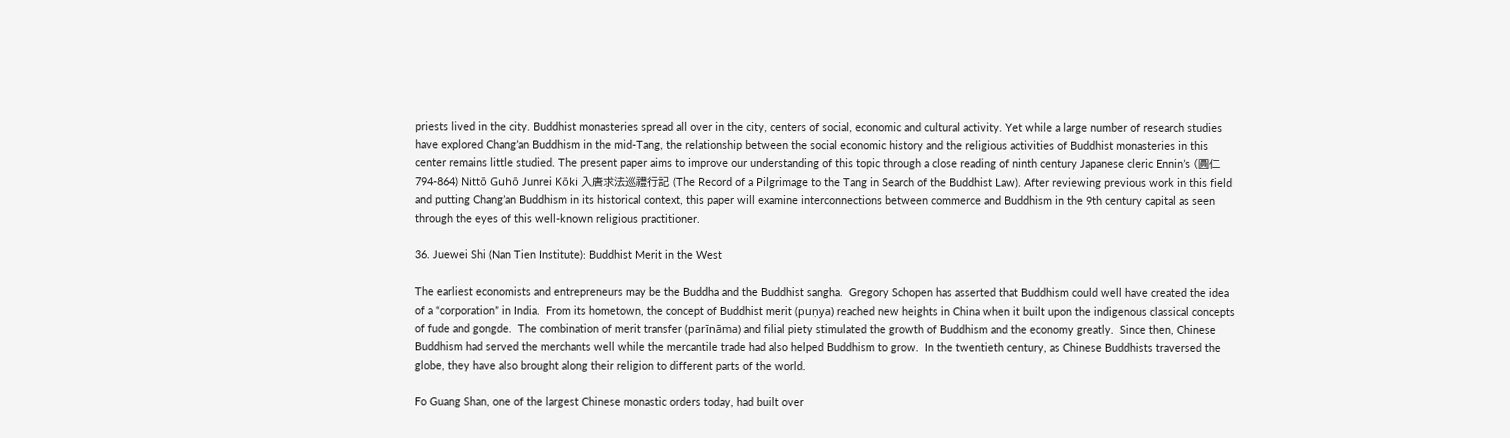priests lived in the city. Buddhist monasteries spread all over in the city, centers of social, economic and cultural activity. Yet while a large number of research studies have explored Chang’an Buddhism in the mid-Tang, the relationship between the social economic history and the religious activities of Buddhist monasteries in this center remains little studied. The present paper aims to improve our understanding of this topic through a close reading of ninth century Japanese cleric Ennin’s (圓仁794-864) Nittō Guhō Junrei Kōki 入唐求法巡禮行記 (The Record of a Pilgrimage to the Tang in Search of the Buddhist Law). After reviewing previous work in this field and putting Chang’an Buddhism in its historical context, this paper will examine interconnections between commerce and Buddhism in the 9th century capital as seen through the eyes of this well-known religious practitioner.

36. Juewei Shi (Nan Tien Institute): Buddhist Merit in the West

The earliest economists and entrepreneurs may be the Buddha and the Buddhist sangha.  Gregory Schopen has asserted that Buddhism could well have created the idea of a “corporation” in India.  From its hometown, the concept of Buddhist merit (puṇya) reached new heights in China when it built upon the indigenous classical concepts of fude and gongde.  The combination of merit transfer (parīnāma) and filial piety stimulated the growth of Buddhism and the economy greatly.  Since then, Chinese Buddhism had served the merchants well while the mercantile trade had also helped Buddhism to grow.  In the twentieth century, as Chinese Buddhists traversed the globe, they have also brought along their religion to different parts of the world.

Fo Guang Shan, one of the largest Chinese monastic orders today, had built over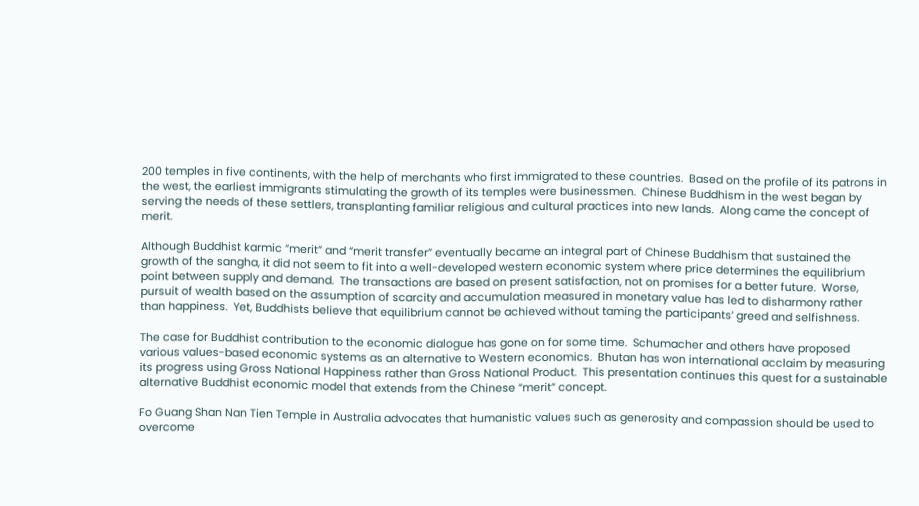200 temples in five continents, with the help of merchants who first immigrated to these countries.  Based on the profile of its patrons in the west, the earliest immigrants stimulating the growth of its temples were businessmen.  Chinese Buddhism in the west began by serving the needs of these settlers, transplanting familiar religious and cultural practices into new lands.  Along came the concept of merit.

Although Buddhist karmic “merit” and “merit transfer” eventually became an integral part of Chinese Buddhism that sustained the growth of the sangha, it did not seem to fit into a well-developed western economic system where price determines the equilibrium point between supply and demand.  The transactions are based on present satisfaction, not on promises for a better future.  Worse, pursuit of wealth based on the assumption of scarcity and accumulation measured in monetary value has led to disharmony rather than happiness.  Yet, Buddhists believe that equilibrium cannot be achieved without taming the participants’ greed and selfishness.

The case for Buddhist contribution to the economic dialogue has gone on for some time.  Schumacher and others have proposed various values-based economic systems as an alternative to Western economics.  Bhutan has won international acclaim by measuring its progress using Gross National Happiness rather than Gross National Product.  This presentation continues this quest for a sustainable alternative Buddhist economic model that extends from the Chinese “merit” concept.

Fo Guang Shan Nan Tien Temple in Australia advocates that humanistic values such as generosity and compassion should be used to overcome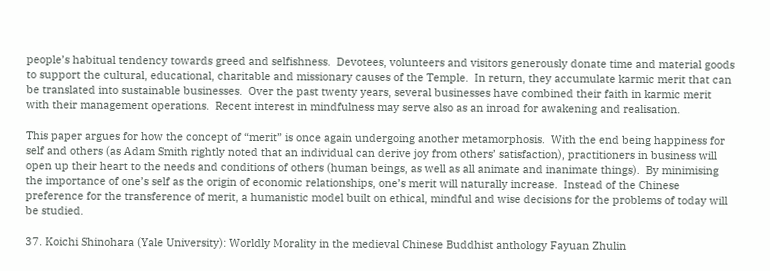people’s habitual tendency towards greed and selfishness.  Devotees, volunteers and visitors generously donate time and material goods to support the cultural, educational, charitable and missionary causes of the Temple.  In return, they accumulate karmic merit that can be translated into sustainable businesses.  Over the past twenty years, several businesses have combined their faith in karmic merit with their management operations.  Recent interest in mindfulness may serve also as an inroad for awakening and realisation.

This paper argues for how the concept of “merit” is once again undergoing another metamorphosis.  With the end being happiness for self and others (as Adam Smith rightly noted that an individual can derive joy from others’ satisfaction), practitioners in business will open up their heart to the needs and conditions of others (human beings, as well as all animate and inanimate things).  By minimising the importance of one’s self as the origin of economic relationships, one’s merit will naturally increase.  Instead of the Chinese preference for the transference of merit, a humanistic model built on ethical, mindful and wise decisions for the problems of today will be studied.

37. Koichi Shinohara (Yale University): Worldly Morality in the medieval Chinese Buddhist anthology Fayuan Zhulin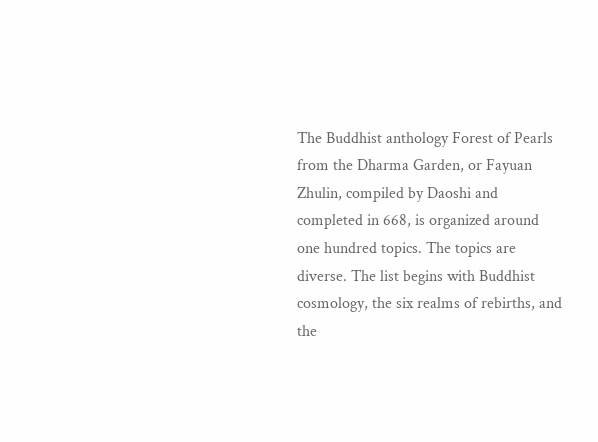The Buddhist anthology Forest of Pearls from the Dharma Garden, or Fayuan Zhulin, compiled by Daoshi and completed in 668, is organized around one hundred topics. The topics are diverse. The list begins with Buddhist cosmology, the six realms of rebirths, and the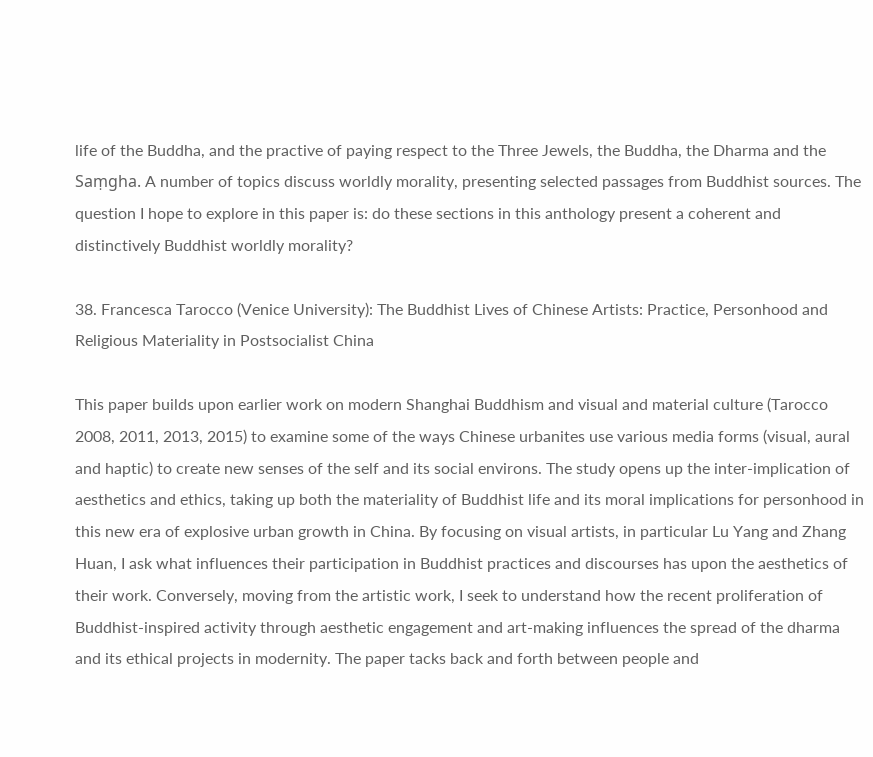life of the Buddha, and the practive of paying respect to the Three Jewels, the Buddha, the Dharma and the Saṃgha. A number of topics discuss worldly morality, presenting selected passages from Buddhist sources. The question I hope to explore in this paper is: do these sections in this anthology present a coherent and distinctively Buddhist worldly morality?

38. Francesca Tarocco (Venice University): The Buddhist Lives of Chinese Artists: Practice, Personhood and Religious Materiality in Postsocialist China

This paper builds upon earlier work on modern Shanghai Buddhism and visual and material culture (Tarocco 2008, 2011, 2013, 2015) to examine some of the ways Chinese urbanites use various media forms (visual, aural and haptic) to create new senses of the self and its social environs. The study opens up the inter-implication of aesthetics and ethics, taking up both the materiality of Buddhist life and its moral implications for personhood in this new era of explosive urban growth in China. By focusing on visual artists, in particular Lu Yang and Zhang Huan, I ask what influences their participation in Buddhist practices and discourses has upon the aesthetics of their work. Conversely, moving from the artistic work, I seek to understand how the recent proliferation of Buddhist-inspired activity through aesthetic engagement and art-making influences the spread of the dharma and its ethical projects in modernity. The paper tacks back and forth between people and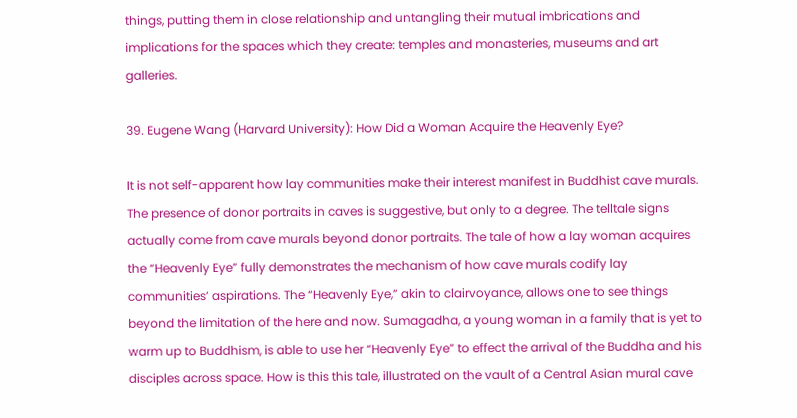things, putting them in close relationship and untangling their mutual imbrications and implications for the spaces which they create: temples and monasteries, museums and art galleries.

39. Eugene Wang (Harvard University): How Did a Woman Acquire the Heavenly Eye?

It is not self-apparent how lay communities make their interest manifest in Buddhist cave murals. The presence of donor portraits in caves is suggestive, but only to a degree. The telltale signs actually come from cave murals beyond donor portraits. The tale of how a lay woman acquires the “Heavenly Eye” fully demonstrates the mechanism of how cave murals codify lay communities’ aspirations. The “Heavenly Eye,” akin to clairvoyance, allows one to see things beyond the limitation of the here and now. Sumagadha, a young woman in a family that is yet to warm up to Buddhism, is able to use her “Heavenly Eye” to effect the arrival of the Buddha and his disciples across space. How is this this tale, illustrated on the vault of a Central Asian mural cave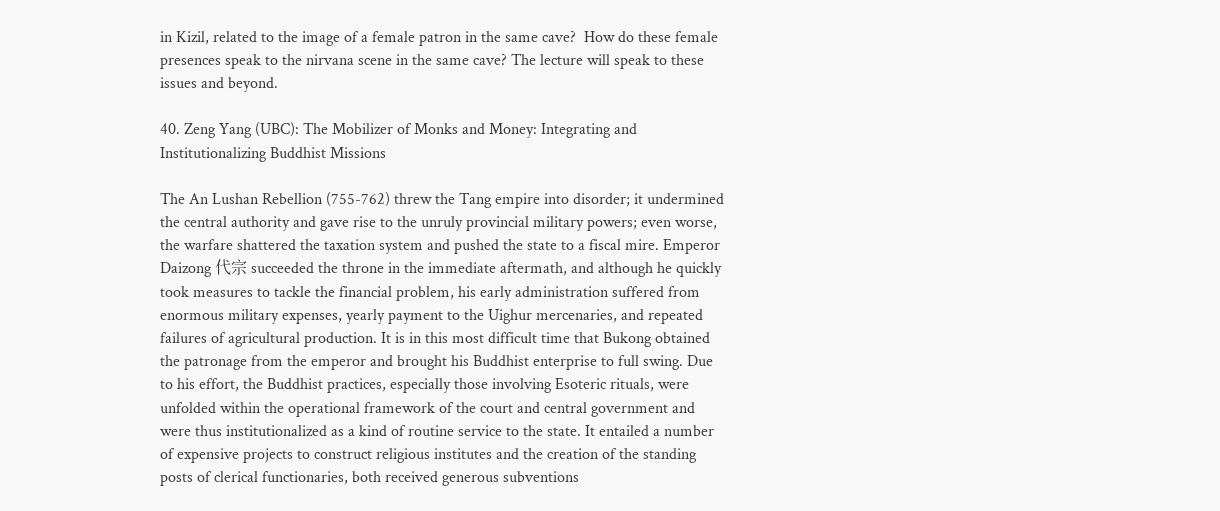in Kizil, related to the image of a female patron in the same cave?  How do these female presences speak to the nirvana scene in the same cave? The lecture will speak to these issues and beyond.

40. Zeng Yang (UBC): The Mobilizer of Monks and Money: Integrating and Institutionalizing Buddhist Missions

The An Lushan Rebellion (755-762) threw the Tang empire into disorder; it undermined the central authority and gave rise to the unruly provincial military powers; even worse, the warfare shattered the taxation system and pushed the state to a fiscal mire. Emperor Daizong 代宗 succeeded the throne in the immediate aftermath, and although he quickly took measures to tackle the financial problem, his early administration suffered from enormous military expenses, yearly payment to the Uighur mercenaries, and repeated failures of agricultural production. It is in this most difficult time that Bukong obtained the patronage from the emperor and brought his Buddhist enterprise to full swing. Due to his effort, the Buddhist practices, especially those involving Esoteric rituals, were unfolded within the operational framework of the court and central government and were thus institutionalized as a kind of routine service to the state. It entailed a number of expensive projects to construct religious institutes and the creation of the standing posts of clerical functionaries, both received generous subventions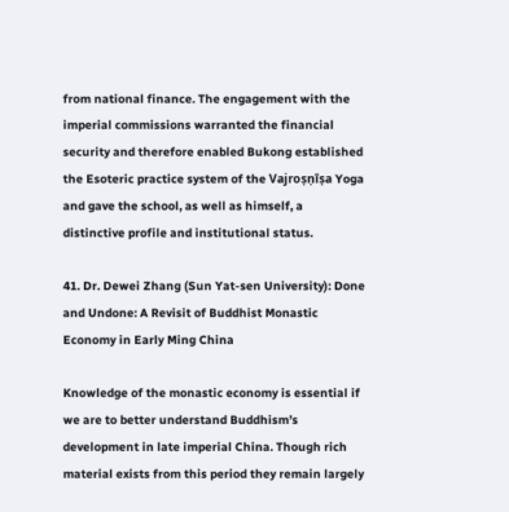from national finance. The engagement with the imperial commissions warranted the financial security and therefore enabled Bukong established the Esoteric practice system of the Vajroṣṇīṣa Yoga and gave the school, as well as himself, a distinctive profile and institutional status.

41. Dr. Dewei Zhang (Sun Yat-sen University): Done and Undone: A Revisit of Buddhist Monastic Economy in Early Ming China

Knowledge of the monastic economy is essential if we are to better understand Buddhism’s development in late imperial China. Though rich material exists from this period they remain largely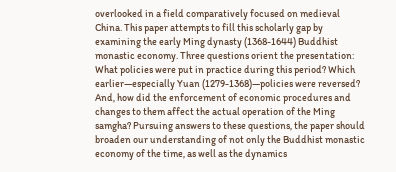overlooked in a field comparatively focused on medieval China. This paper attempts to fill this scholarly gap by examining the early Ming dynasty (1368-1644) Buddhist monastic economy. Three questions orient the presentation: What policies were put in practice during this period? Which earlier—especially Yuan (1279-1368)—policies were reversed? And, how did the enforcement of economic procedures and changes to them affect the actual operation of the Ming samgha? Pursuing answers to these questions, the paper should broaden our understanding of not only the Buddhist monastic economy of the time, as well as the dynamics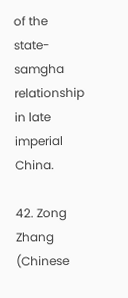of the state-samgha relationship in late imperial China.

42. Zong Zhang (Chinese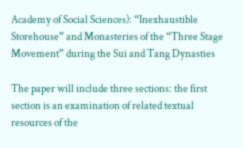Academy of Social Sciences): “Inexhaustible Storehouse” and Monasteries of the “Three Stage Movement” during the Sui and Tang Dynasties

The paper will include three sections: the first section is an examination of related textual resources of the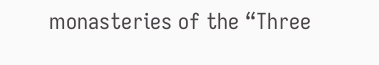monasteries of the “Three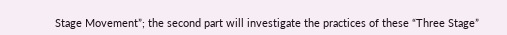Stage Movement”; the second part will investigate the practices of these “Three Stage”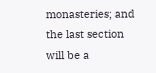monasteries; and the last section will be a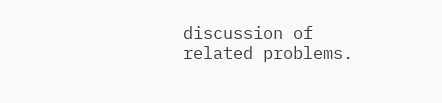discussion of related problems.